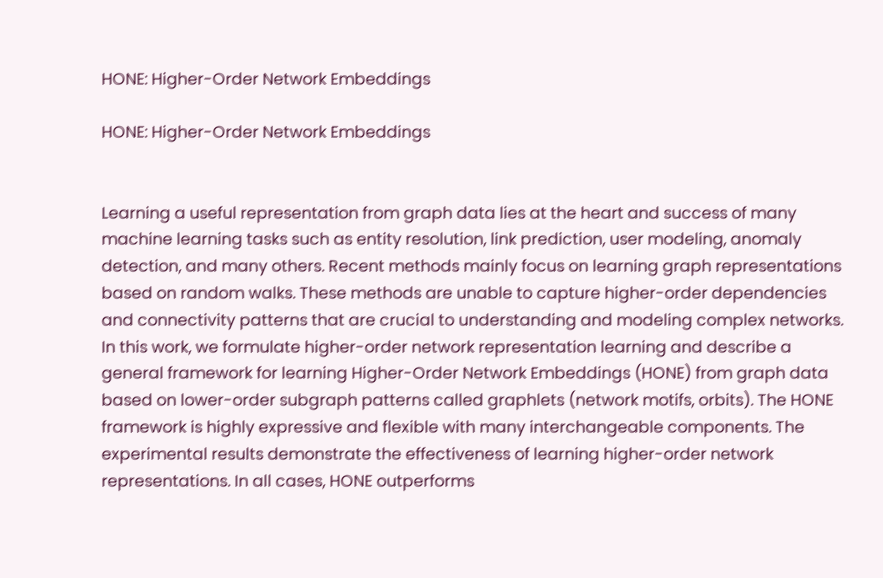HONE: Higher-Order Network Embeddings

HONE: Higher-Order Network Embeddings


Learning a useful representation from graph data lies at the heart and success of many machine learning tasks such as entity resolution, link prediction, user modeling, anomaly detection, and many others. Recent methods mainly focus on learning graph representations based on random walks. These methods are unable to capture higher-order dependencies and connectivity patterns that are crucial to understanding and modeling complex networks. In this work, we formulate higher-order network representation learning and describe a general framework for learning Higher-Order Network Embeddings (HONE) from graph data based on lower-order subgraph patterns called graphlets (network motifs, orbits). The HONE framework is highly expressive and flexible with many interchangeable components. The experimental results demonstrate the effectiveness of learning higher-order network representations. In all cases, HONE outperforms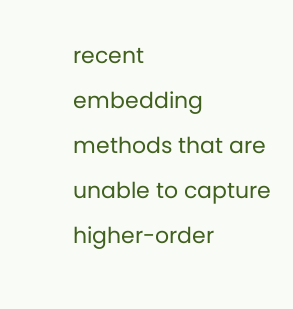recent embedding methods that are unable to capture higher-order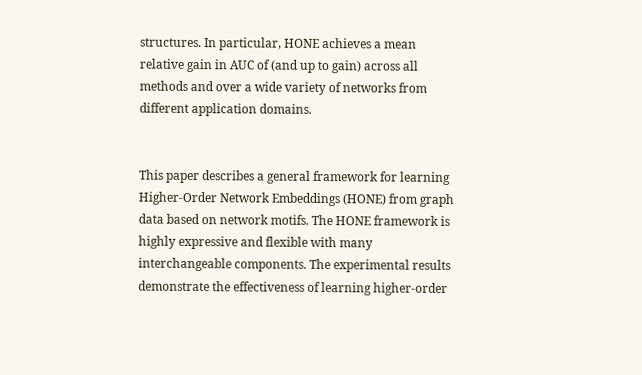structures. In particular, HONE achieves a mean relative gain in AUC of (and up to gain) across all methods and over a wide variety of networks from different application domains.


This paper describes a general framework for learning Higher-Order Network Embeddings (HONE) from graph data based on network motifs. The HONE framework is highly expressive and flexible with many interchangeable components. The experimental results demonstrate the effectiveness of learning higher-order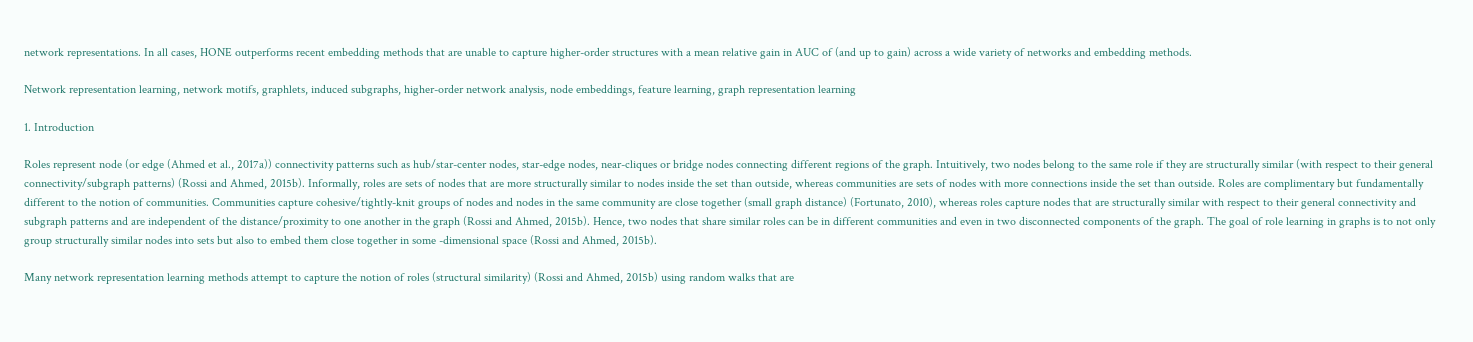network representations. In all cases, HONE outperforms recent embedding methods that are unable to capture higher-order structures with a mean relative gain in AUC of (and up to gain) across a wide variety of networks and embedding methods.

Network representation learning, network motifs, graphlets, induced subgraphs, higher-order network analysis, node embeddings, feature learning, graph representation learning

1. Introduction

Roles represent node (or edge (Ahmed et al., 2017a)) connectivity patterns such as hub/star-center nodes, star-edge nodes, near-cliques or bridge nodes connecting different regions of the graph. Intuitively, two nodes belong to the same role if they are structurally similar (with respect to their general connectivity/subgraph patterns) (Rossi and Ahmed, 2015b). Informally, roles are sets of nodes that are more structurally similar to nodes inside the set than outside, whereas communities are sets of nodes with more connections inside the set than outside. Roles are complimentary but fundamentally different to the notion of communities. Communities capture cohesive/tightly-knit groups of nodes and nodes in the same community are close together (small graph distance) (Fortunato, 2010), whereas roles capture nodes that are structurally similar with respect to their general connectivity and subgraph patterns and are independent of the distance/proximity to one another in the graph (Rossi and Ahmed, 2015b). Hence, two nodes that share similar roles can be in different communities and even in two disconnected components of the graph. The goal of role learning in graphs is to not only group structurally similar nodes into sets but also to embed them close together in some -dimensional space (Rossi and Ahmed, 2015b).

Many network representation learning methods attempt to capture the notion of roles (structural similarity) (Rossi and Ahmed, 2015b) using random walks that are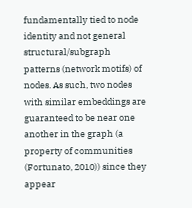fundamentally tied to node identity and not general structural/subgraph patterns (network motifs) of nodes. As such, two nodes with similar embeddings are guaranteed to be near one another in the graph (a property of communities (Fortunato, 2010)) since they appear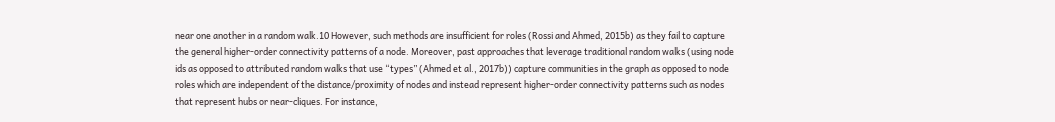near one another in a random walk.10 However, such methods are insufficient for roles (Rossi and Ahmed, 2015b) as they fail to capture the general higher-order connectivity patterns of a node. Moreover, past approaches that leverage traditional random walks (using node ids as opposed to attributed random walks that use “types” (Ahmed et al., 2017b)) capture communities in the graph as opposed to node roles which are independent of the distance/proximity of nodes and instead represent higher-order connectivity patterns such as nodes that represent hubs or near-cliques. For instance,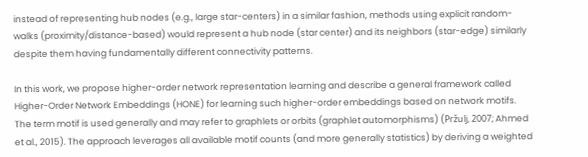instead of representing hub nodes (e.g., large star-centers) in a similar fashion, methods using explicit random-walks (proximity/distance-based) would represent a hub node (star center) and its neighbors (star-edge) similarly despite them having fundamentally different connectivity patterns.

In this work, we propose higher-order network representation learning and describe a general framework called Higher-Order Network Embeddings (HONE) for learning such higher-order embeddings based on network motifs. The term motif is used generally and may refer to graphlets or orbits (graphlet automorphisms) (Pržulj, 2007; Ahmed et al., 2015). The approach leverages all available motif counts (and more generally statistics) by deriving a weighted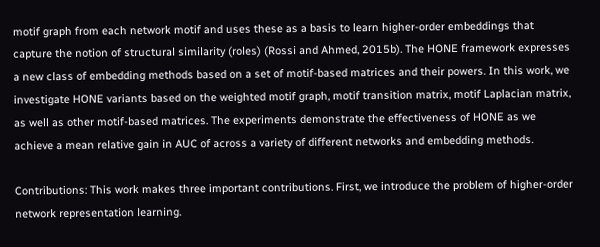motif graph from each network motif and uses these as a basis to learn higher-order embeddings that capture the notion of structural similarity (roles) (Rossi and Ahmed, 2015b). The HONE framework expresses a new class of embedding methods based on a set of motif-based matrices and their powers. In this work, we investigate HONE variants based on the weighted motif graph, motif transition matrix, motif Laplacian matrix, as well as other motif-based matrices. The experiments demonstrate the effectiveness of HONE as we achieve a mean relative gain in AUC of across a variety of different networks and embedding methods.

Contributions: This work makes three important contributions. First, we introduce the problem of higher-order network representation learning.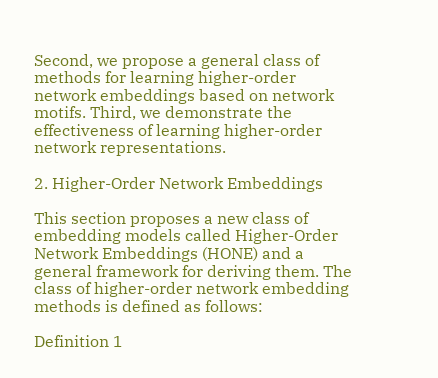Second, we propose a general class of methods for learning higher-order network embeddings based on network motifs. Third, we demonstrate the effectiveness of learning higher-order network representations.

2. Higher-Order Network Embeddings

This section proposes a new class of embedding models called Higher-Order Network Embeddings (HONE) and a general framework for deriving them. The class of higher-order network embedding methods is defined as follows:

Definition 1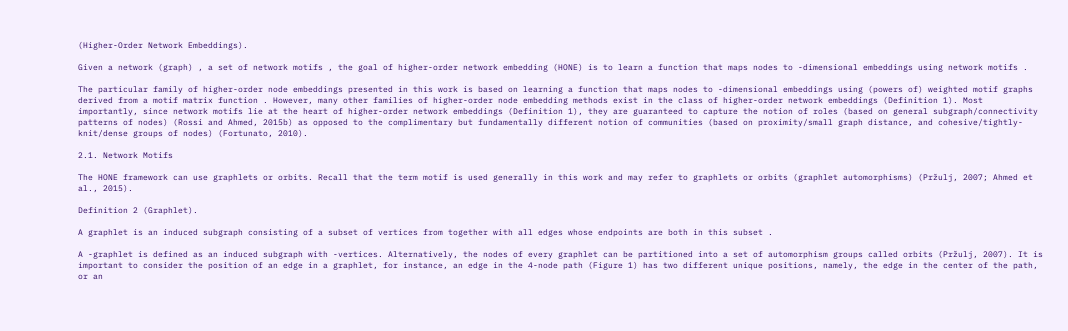(Higher-Order Network Embeddings).

Given a network (graph) , a set of network motifs , the goal of higher-order network embedding (HONE) is to learn a function that maps nodes to -dimensional embeddings using network motifs .

The particular family of higher-order node embeddings presented in this work is based on learning a function that maps nodes to -dimensional embeddings using (powers of) weighted motif graphs derived from a motif matrix function . However, many other families of higher-order node embedding methods exist in the class of higher-order network embeddings (Definition 1). Most importantly, since network motifs lie at the heart of higher-order network embeddings (Definition 1), they are guaranteed to capture the notion of roles (based on general subgraph/connectivity patterns of nodes) (Rossi and Ahmed, 2015b) as opposed to the complimentary but fundamentally different notion of communities (based on proximity/small graph distance, and cohesive/tightly-knit/dense groups of nodes) (Fortunato, 2010).

2.1. Network Motifs

The HONE framework can use graphlets or orbits. Recall that the term motif is used generally in this work and may refer to graphlets or orbits (graphlet automorphisms) (Pržulj, 2007; Ahmed et al., 2015).

Definition 2 (Graphlet).

A graphlet is an induced subgraph consisting of a subset of vertices from together with all edges whose endpoints are both in this subset .

A -graphlet is defined as an induced subgraph with -vertices. Alternatively, the nodes of every graphlet can be partitioned into a set of automorphism groups called orbits (Pržulj, 2007). It is important to consider the position of an edge in a graphlet, for instance, an edge in the 4-node path (Figure 1) has two different unique positions, namely, the edge in the center of the path, or an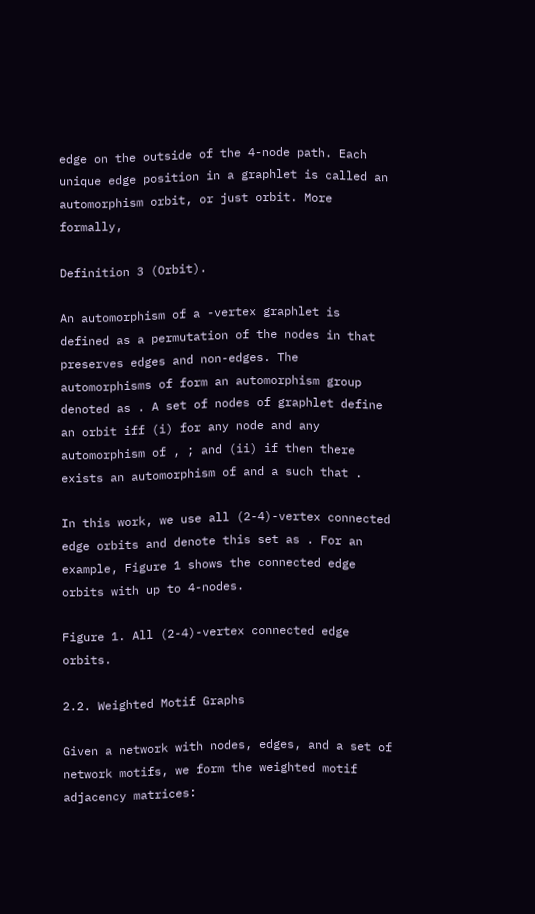edge on the outside of the 4-node path. Each unique edge position in a graphlet is called an automorphism orbit, or just orbit. More formally,

Definition 3 (Orbit).

An automorphism of a -vertex graphlet is defined as a permutation of the nodes in that preserves edges and non-edges. The automorphisms of form an automorphism group denoted as . A set of nodes of graphlet define an orbit iff (i) for any node and any automorphism of , ; and (ii) if then there exists an automorphism of and a such that .

In this work, we use all (2-4)-vertex connected edge orbits and denote this set as . For an example, Figure 1 shows the connected edge orbits with up to 4-nodes.

Figure 1. All (2-4)-vertex connected edge orbits.

2.2. Weighted Motif Graphs

Given a network with nodes, edges, and a set of network motifs, we form the weighted motif adjacency matrices: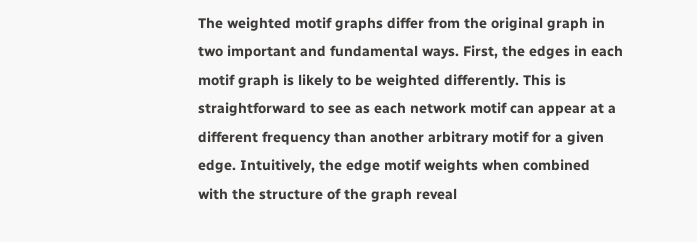The weighted motif graphs differ from the original graph in two important and fundamental ways. First, the edges in each motif graph is likely to be weighted differently. This is straightforward to see as each network motif can appear at a different frequency than another arbitrary motif for a given edge. Intuitively, the edge motif weights when combined with the structure of the graph reveal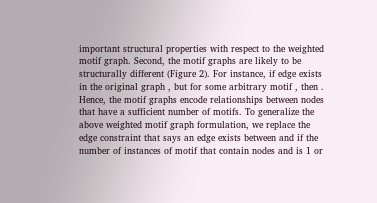important structural properties with respect to the weighted motif graph. Second, the motif graphs are likely to be structurally different (Figure 2). For instance, if edge exists in the original graph , but for some arbitrary motif , then . Hence, the motif graphs encode relationships between nodes that have a sufficient number of motifs. To generalize the above weighted motif graph formulation, we replace the edge constraint that says an edge exists between and if the number of instances of motif that contain nodes and is 1 or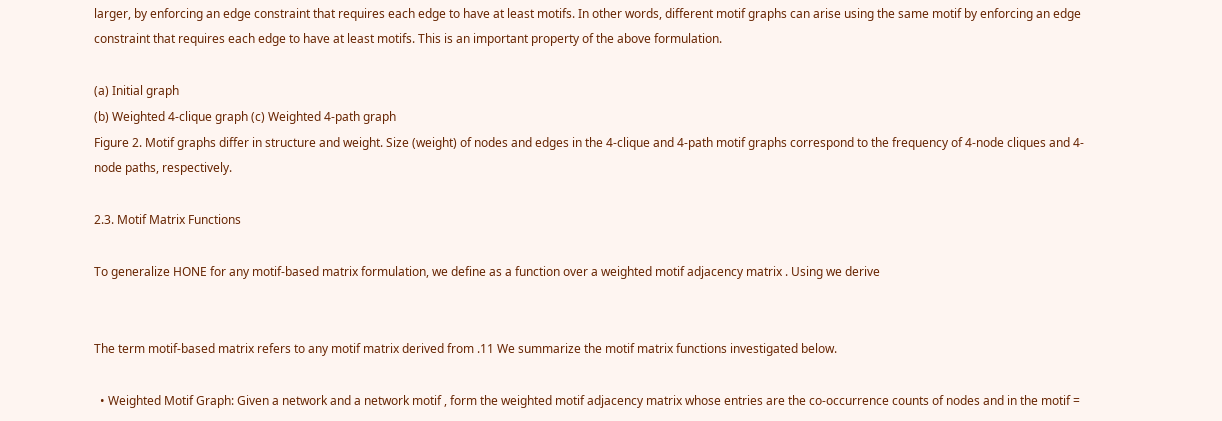larger, by enforcing an edge constraint that requires each edge to have at least motifs. In other words, different motif graphs can arise using the same motif by enforcing an edge constraint that requires each edge to have at least motifs. This is an important property of the above formulation.

(a) Initial graph
(b) Weighted 4-clique graph (c) Weighted 4-path graph
Figure 2. Motif graphs differ in structure and weight. Size (weight) of nodes and edges in the 4-clique and 4-path motif graphs correspond to the frequency of 4-node cliques and 4-node paths, respectively.

2.3. Motif Matrix Functions

To generalize HONE for any motif-based matrix formulation, we define as a function over a weighted motif adjacency matrix . Using we derive


The term motif-based matrix refers to any motif matrix derived from .11 We summarize the motif matrix functions investigated below.

  • Weighted Motif Graph: Given a network and a network motif , form the weighted motif adjacency matrix whose entries are the co-occurrence counts of nodes and in the motif =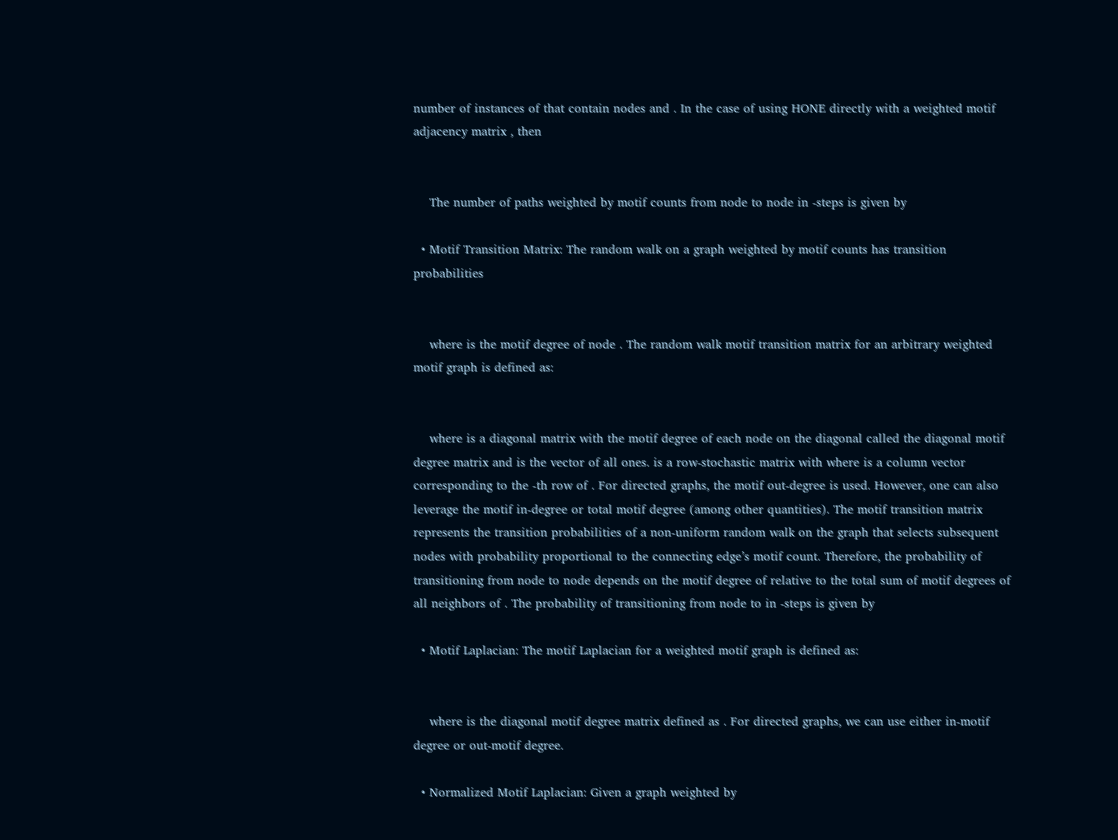number of instances of that contain nodes and . In the case of using HONE directly with a weighted motif adjacency matrix , then


    The number of paths weighted by motif counts from node to node in -steps is given by

  • Motif Transition Matrix: The random walk on a graph weighted by motif counts has transition probabilities


    where is the motif degree of node . The random walk motif transition matrix for an arbitrary weighted motif graph is defined as:


    where is a diagonal matrix with the motif degree of each node on the diagonal called the diagonal motif degree matrix and is the vector of all ones. is a row-stochastic matrix with where is a column vector corresponding to the -th row of . For directed graphs, the motif out-degree is used. However, one can also leverage the motif in-degree or total motif degree (among other quantities). The motif transition matrix represents the transition probabilities of a non-uniform random walk on the graph that selects subsequent nodes with probability proportional to the connecting edge’s motif count. Therefore, the probability of transitioning from node to node depends on the motif degree of relative to the total sum of motif degrees of all neighbors of . The probability of transitioning from node to in -steps is given by

  • Motif Laplacian: The motif Laplacian for a weighted motif graph is defined as:


    where is the diagonal motif degree matrix defined as . For directed graphs, we can use either in-motif degree or out-motif degree.

  • Normalized Motif Laplacian: Given a graph weighted by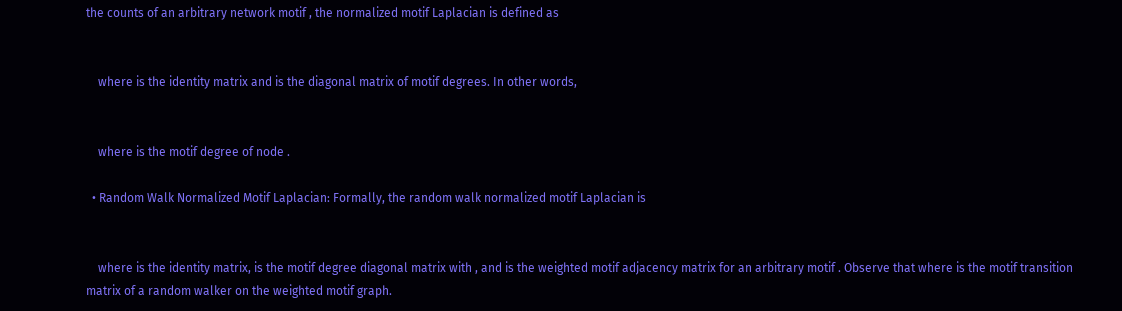the counts of an arbitrary network motif , the normalized motif Laplacian is defined as


    where is the identity matrix and is the diagonal matrix of motif degrees. In other words,


    where is the motif degree of node .

  • Random Walk Normalized Motif Laplacian: Formally, the random walk normalized motif Laplacian is


    where is the identity matrix, is the motif degree diagonal matrix with , and is the weighted motif adjacency matrix for an arbitrary motif . Observe that where is the motif transition matrix of a random walker on the weighted motif graph.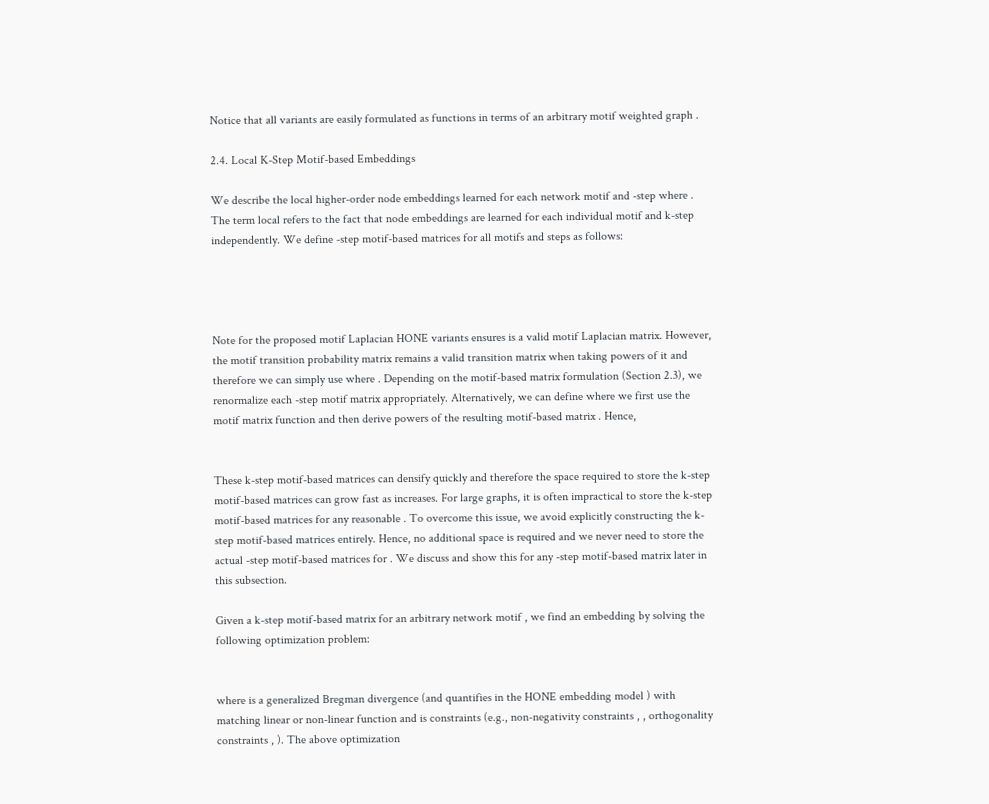Notice that all variants are easily formulated as functions in terms of an arbitrary motif weighted graph .

2.4. Local K-Step Motif-based Embeddings

We describe the local higher-order node embeddings learned for each network motif and -step where . The term local refers to the fact that node embeddings are learned for each individual motif and k-step independently. We define -step motif-based matrices for all motifs and steps as follows:




Note for the proposed motif Laplacian HONE variants ensures is a valid motif Laplacian matrix. However, the motif transition probability matrix remains a valid transition matrix when taking powers of it and therefore we can simply use where . Depending on the motif-based matrix formulation (Section 2.3), we renormalize each -step motif matrix appropriately. Alternatively, we can define where we first use the motif matrix function and then derive powers of the resulting motif-based matrix . Hence,


These k-step motif-based matrices can densify quickly and therefore the space required to store the k-step motif-based matrices can grow fast as increases. For large graphs, it is often impractical to store the k-step motif-based matrices for any reasonable . To overcome this issue, we avoid explicitly constructing the k-step motif-based matrices entirely. Hence, no additional space is required and we never need to store the actual -step motif-based matrices for . We discuss and show this for any -step motif-based matrix later in this subsection.

Given a k-step motif-based matrix for an arbitrary network motif , we find an embedding by solving the following optimization problem:


where is a generalized Bregman divergence (and quantifies in the HONE embedding model ) with matching linear or non-linear function and is constraints (e.g., non-negativity constraints , , orthogonality constraints , ). The above optimization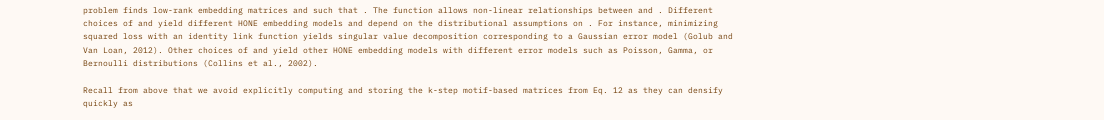problem finds low-rank embedding matrices and such that . The function allows non-linear relationships between and . Different choices of and yield different HONE embedding models and depend on the distributional assumptions on . For instance, minimizing squared loss with an identity link function yields singular value decomposition corresponding to a Gaussian error model (Golub and Van Loan, 2012). Other choices of and yield other HONE embedding models with different error models such as Poisson, Gamma, or Bernoulli distributions (Collins et al., 2002).

Recall from above that we avoid explicitly computing and storing the k-step motif-based matrices from Eq. 12 as they can densify quickly as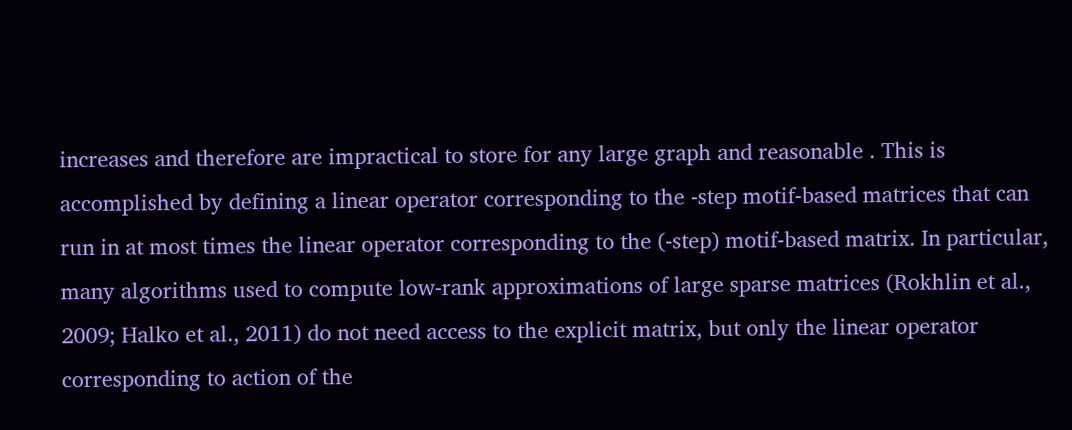increases and therefore are impractical to store for any large graph and reasonable . This is accomplished by defining a linear operator corresponding to the -step motif-based matrices that can run in at most times the linear operator corresponding to the (-step) motif-based matrix. In particular, many algorithms used to compute low-rank approximations of large sparse matrices (Rokhlin et al., 2009; Halko et al., 2011) do not need access to the explicit matrix, but only the linear operator corresponding to action of the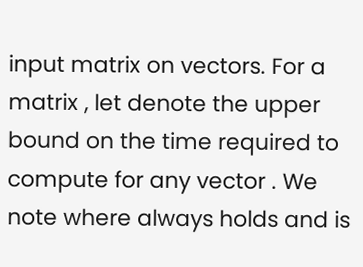input matrix on vectors. For a matrix , let denote the upper bound on the time required to compute for any vector . We note where always holds and is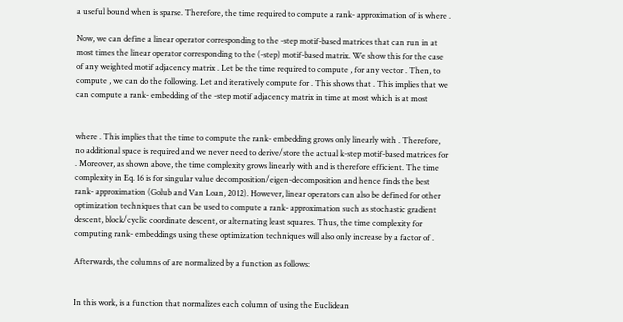a useful bound when is sparse. Therefore, the time required to compute a rank- approximation of is where .

Now, we can define a linear operator corresponding to the -step motif-based matrices that can run in at most times the linear operator corresponding to the (-step) motif-based matrix. We show this for the case of any weighted motif adjacency matrix . Let be the time required to compute , for any vector . Then, to compute , we can do the following. Let and iteratively compute for . This shows that . This implies that we can compute a rank- embedding of the -step motif adjacency matrix in time at most which is at most


where . This implies that the time to compute the rank- embedding grows only linearly with . Therefore, no additional space is required and we never need to derive/store the actual k-step motif-based matrices for . Moreover, as shown above, the time complexity grows linearly with and is therefore efficient. The time complexity in Eq. 16 is for singular value decomposition/eigen-decomposition and hence finds the best rank- approximation (Golub and Van Loan, 2012). However, linear operators can also be defined for other optimization techniques that can be used to compute a rank- approximation such as stochastic gradient descent, block/cyclic coordinate descent, or alternating least squares. Thus, the time complexity for computing rank- embeddings using these optimization techniques will also only increase by a factor of .

Afterwards, the columns of are normalized by a function as follows:


In this work, is a function that normalizes each column of using the Euclidean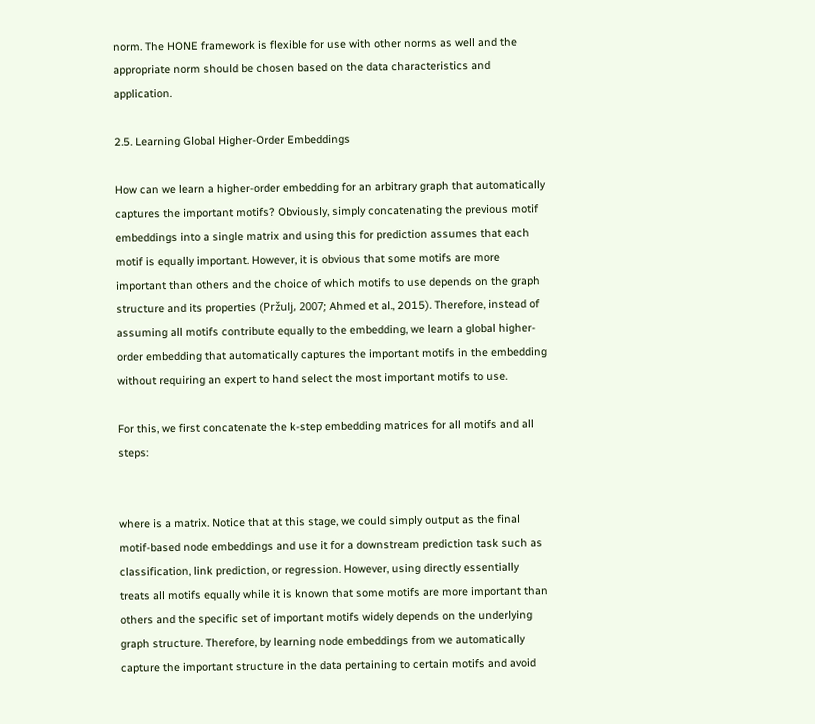norm. The HONE framework is flexible for use with other norms as well and the appropriate norm should be chosen based on the data characteristics and application.

2.5. Learning Global Higher-Order Embeddings

How can we learn a higher-order embedding for an arbitrary graph that automatically captures the important motifs? Obviously, simply concatenating the previous motif embeddings into a single matrix and using this for prediction assumes that each motif is equally important. However, it is obvious that some motifs are more important than others and the choice of which motifs to use depends on the graph structure and its properties (Pržulj, 2007; Ahmed et al., 2015). Therefore, instead of assuming all motifs contribute equally to the embedding, we learn a global higher-order embedding that automatically captures the important motifs in the embedding without requiring an expert to hand select the most important motifs to use.

For this, we first concatenate the k-step embedding matrices for all motifs and all steps:


where is a matrix. Notice that at this stage, we could simply output as the final motif-based node embeddings and use it for a downstream prediction task such as classification, link prediction, or regression. However, using directly essentially treats all motifs equally while it is known that some motifs are more important than others and the specific set of important motifs widely depends on the underlying graph structure. Therefore, by learning node embeddings from we automatically capture the important structure in the data pertaining to certain motifs and avoid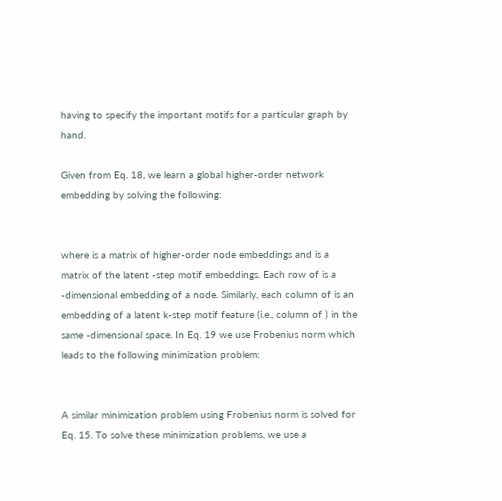having to specify the important motifs for a particular graph by hand.

Given from Eq. 18, we learn a global higher-order network embedding by solving the following:


where is a matrix of higher-order node embeddings and is a matrix of the latent -step motif embeddings. Each row of is a -dimensional embedding of a node. Similarly, each column of is an embedding of a latent k-step motif feature (i.e., column of ) in the same -dimensional space. In Eq. 19 we use Frobenius norm which leads to the following minimization problem:


A similar minimization problem using Frobenius norm is solved for Eq. 15. To solve these minimization problems, we use a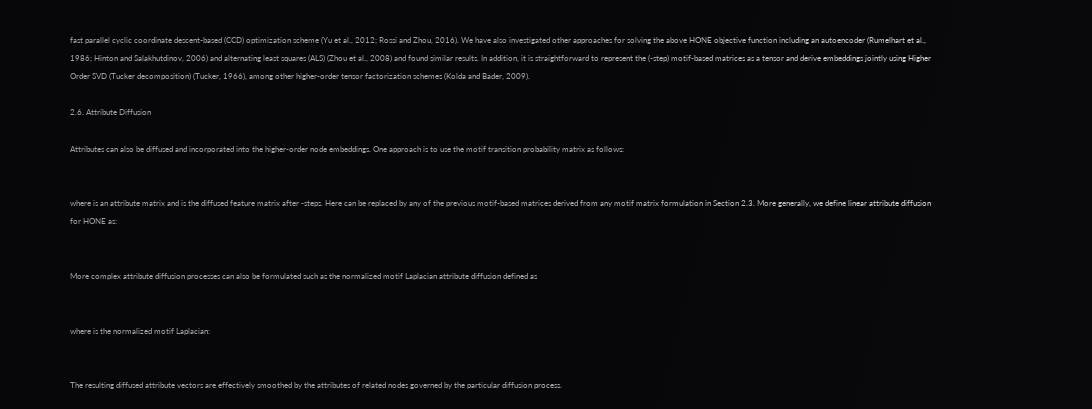fast parallel cyclic coordinate descent-based (CCD) optimization scheme (Yu et al., 2012; Rossi and Zhou, 2016). We have also investigated other approaches for solving the above HONE objective function including an autoencoder (Rumelhart et al., 1986; Hinton and Salakhutdinov, 2006) and alternating least squares (ALS) (Zhou et al., 2008) and found similar results. In addition, it is straightforward to represent the (-step) motif-based matrices as a tensor and derive embeddings jointly using Higher Order SVD (Tucker decomposition) (Tucker, 1966), among other higher-order tensor factorization schemes (Kolda and Bader, 2009).

2.6. Attribute Diffusion

Attributes can also be diffused and incorporated into the higher-order node embeddings. One approach is to use the motif transition probability matrix as follows:


where is an attribute matrix and is the diffused feature matrix after -steps. Here can be replaced by any of the previous motif-based matrices derived from any motif matrix formulation in Section 2.3. More generally, we define linear attribute diffusion for HONE as:


More complex attribute diffusion processes can also be formulated such as the normalized motif Laplacian attribute diffusion defined as


where is the normalized motif Laplacian:


The resulting diffused attribute vectors are effectively smoothed by the attributes of related nodes governed by the particular diffusion process.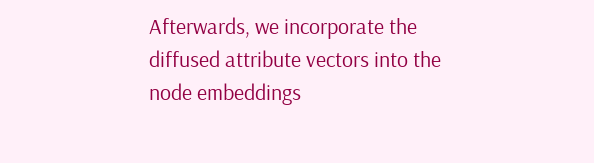Afterwards, we incorporate the diffused attribute vectors into the node embeddings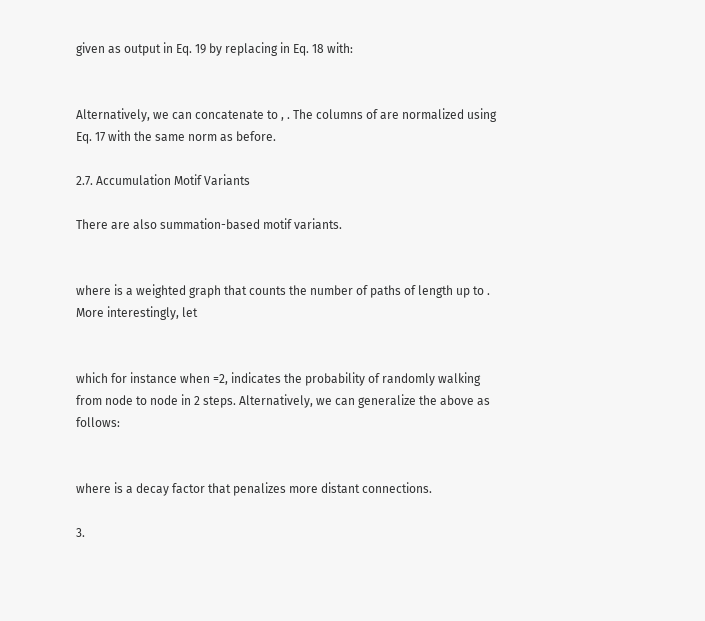given as output in Eq. 19 by replacing in Eq. 18 with:


Alternatively, we can concatenate to , . The columns of are normalized using Eq. 17 with the same norm as before.

2.7. Accumulation Motif Variants

There are also summation-based motif variants.


where is a weighted graph that counts the number of paths of length up to . More interestingly, let


which for instance when =2, indicates the probability of randomly walking from node to node in 2 steps. Alternatively, we can generalize the above as follows:


where is a decay factor that penalizes more distant connections.

3.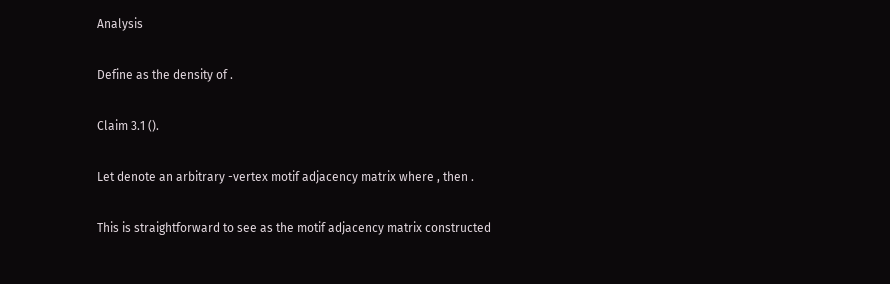Analysis

Define as the density of .

Claim 3.1 ().

Let denote an arbitrary -vertex motif adjacency matrix where , then .

This is straightforward to see as the motif adjacency matrix constructed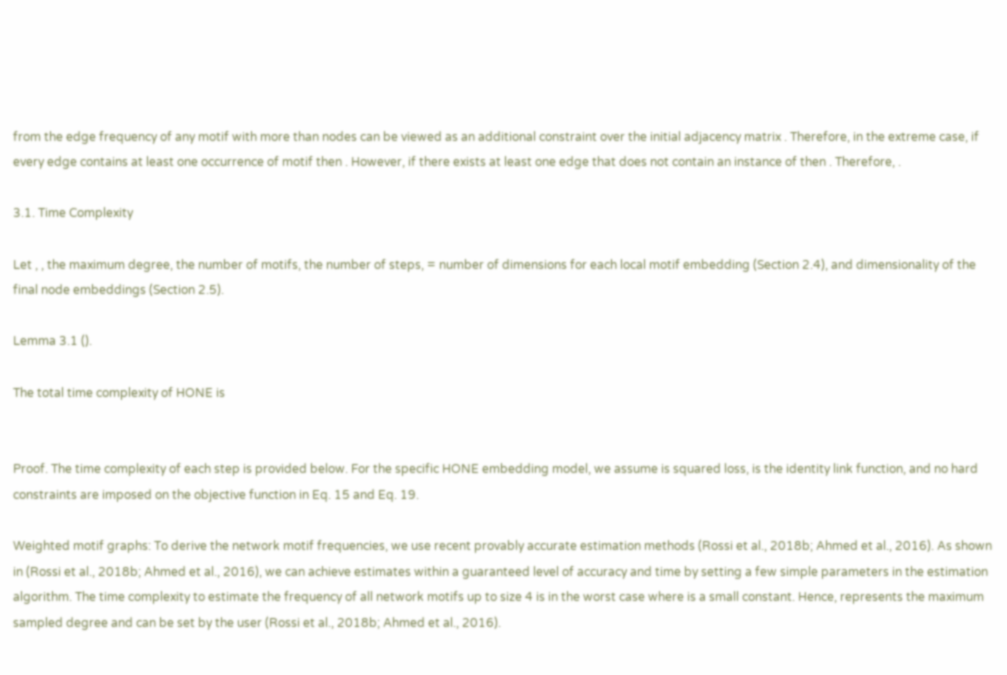from the edge frequency of any motif with more than nodes can be viewed as an additional constraint over the initial adjacency matrix . Therefore, in the extreme case, if every edge contains at least one occurrence of motif then . However, if there exists at least one edge that does not contain an instance of then . Therefore, .

3.1. Time Complexity

Let , , the maximum degree, the number of motifs, the number of steps, = number of dimensions for each local motif embedding (Section 2.4), and dimensionality of the final node embeddings (Section 2.5).

Lemma 3.1 ().

The total time complexity of HONE is


Proof. The time complexity of each step is provided below. For the specific HONE embedding model, we assume is squared loss, is the identity link function, and no hard constraints are imposed on the objective function in Eq. 15 and Eq. 19.

Weighted motif graphs: To derive the network motif frequencies, we use recent provably accurate estimation methods (Rossi et al., 2018b; Ahmed et al., 2016). As shown in (Rossi et al., 2018b; Ahmed et al., 2016), we can achieve estimates within a guaranteed level of accuracy and time by setting a few simple parameters in the estimation algorithm. The time complexity to estimate the frequency of all network motifs up to size 4 is in the worst case where is a small constant. Hence, represents the maximum sampled degree and can be set by the user (Rossi et al., 2018b; Ahmed et al., 2016).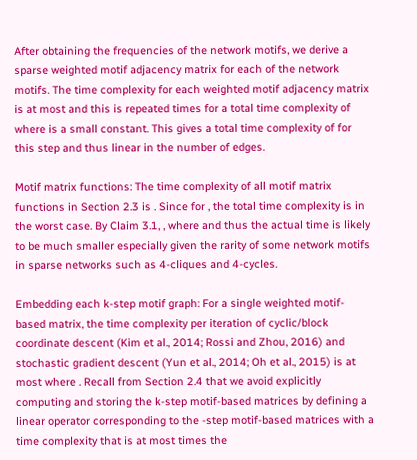After obtaining the frequencies of the network motifs, we derive a sparse weighted motif adjacency matrix for each of the network motifs. The time complexity for each weighted motif adjacency matrix is at most and this is repeated times for a total time complexity of where is a small constant. This gives a total time complexity of for this step and thus linear in the number of edges.

Motif matrix functions: The time complexity of all motif matrix functions in Section 2.3 is . Since for , the total time complexity is in the worst case. By Claim 3.1, , where and thus the actual time is likely to be much smaller especially given the rarity of some network motifs in sparse networks such as 4-cliques and 4-cycles.

Embedding each k-step motif graph: For a single weighted motif-based matrix, the time complexity per iteration of cyclic/block coordinate descent (Kim et al., 2014; Rossi and Zhou, 2016) and stochastic gradient descent (Yun et al., 2014; Oh et al., 2015) is at most where . Recall from Section 2.4 that we avoid explicitly computing and storing the k-step motif-based matrices by defining a linear operator corresponding to the -step motif-based matrices with a time complexity that is at most times the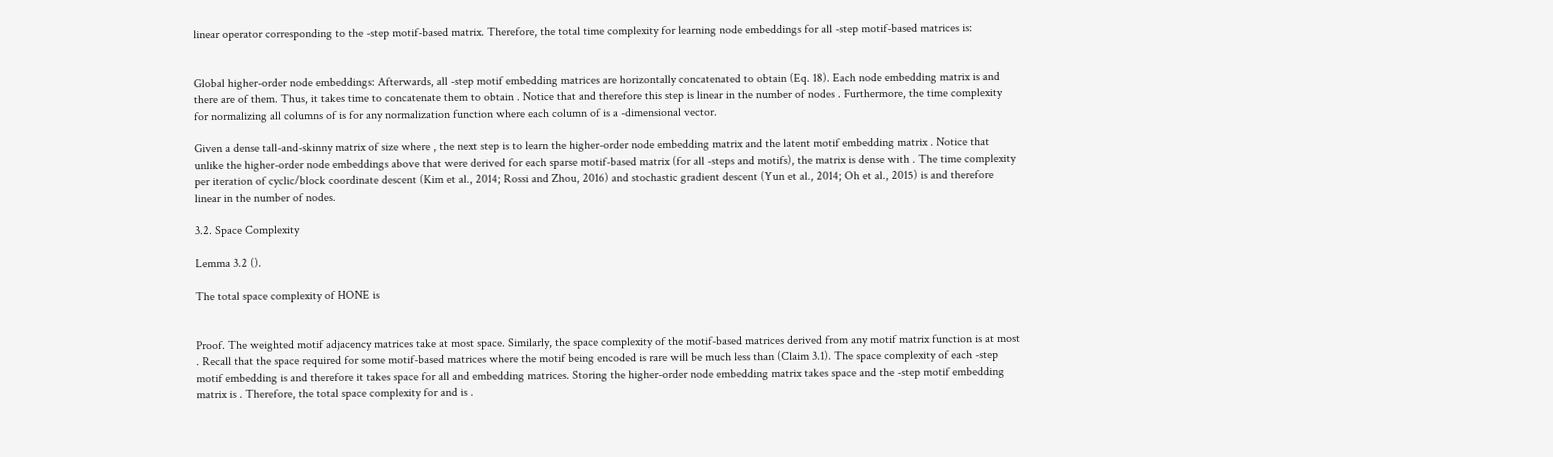linear operator corresponding to the -step motif-based matrix. Therefore, the total time complexity for learning node embeddings for all -step motif-based matrices is:


Global higher-order node embeddings: Afterwards, all -step motif embedding matrices are horizontally concatenated to obtain (Eq. 18). Each node embedding matrix is and there are of them. Thus, it takes time to concatenate them to obtain . Notice that and therefore this step is linear in the number of nodes . Furthermore, the time complexity for normalizing all columns of is for any normalization function where each column of is a -dimensional vector.

Given a dense tall-and-skinny matrix of size where , the next step is to learn the higher-order node embedding matrix and the latent motif embedding matrix . Notice that unlike the higher-order node embeddings above that were derived for each sparse motif-based matrix (for all -steps and motifs), the matrix is dense with . The time complexity per iteration of cyclic/block coordinate descent (Kim et al., 2014; Rossi and Zhou, 2016) and stochastic gradient descent (Yun et al., 2014; Oh et al., 2015) is and therefore linear in the number of nodes.

3.2. Space Complexity

Lemma 3.2 ().

The total space complexity of HONE is


Proof. The weighted motif adjacency matrices take at most space. Similarly, the space complexity of the motif-based matrices derived from any motif matrix function is at most . Recall that the space required for some motif-based matrices where the motif being encoded is rare will be much less than (Claim 3.1). The space complexity of each -step motif embedding is and therefore it takes space for all and embedding matrices. Storing the higher-order node embedding matrix takes space and the -step motif embedding matrix is . Therefore, the total space complexity for and is .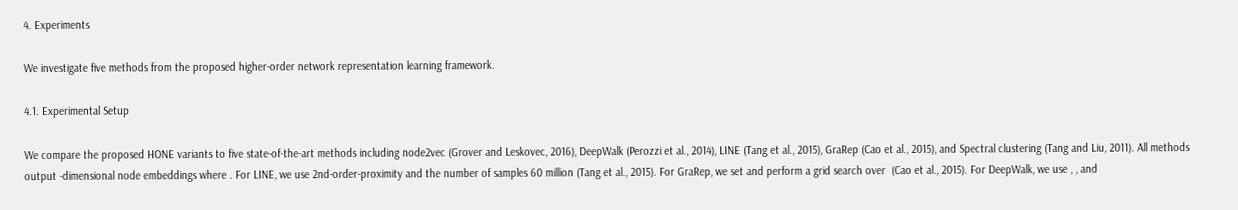4. Experiments

We investigate five methods from the proposed higher-order network representation learning framework.

4.1. Experimental Setup

We compare the proposed HONE variants to five state-of-the-art methods including node2vec (Grover and Leskovec, 2016), DeepWalk (Perozzi et al., 2014), LINE (Tang et al., 2015), GraRep (Cao et al., 2015), and Spectral clustering (Tang and Liu, 2011). All methods output -dimensional node embeddings where . For LINE, we use 2nd-order-proximity and the number of samples 60 million (Tang et al., 2015). For GraRep, we set and perform a grid search over  (Cao et al., 2015). For DeepWalk, we use , , and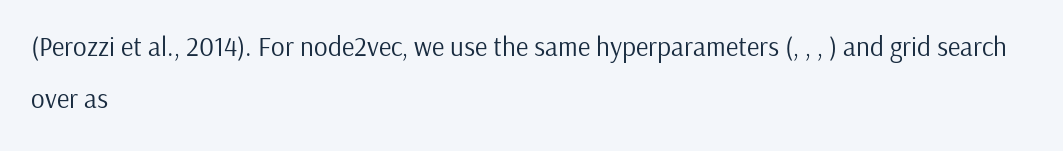(Perozzi et al., 2014). For node2vec, we use the same hyperparameters (, , , ) and grid search over as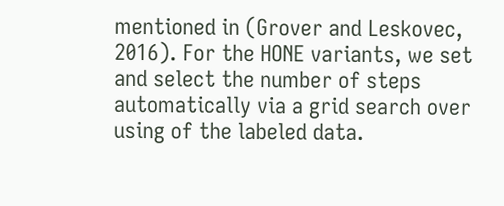mentioned in (Grover and Leskovec, 2016). For the HONE variants, we set and select the number of steps automatically via a grid search over using of the labeled data.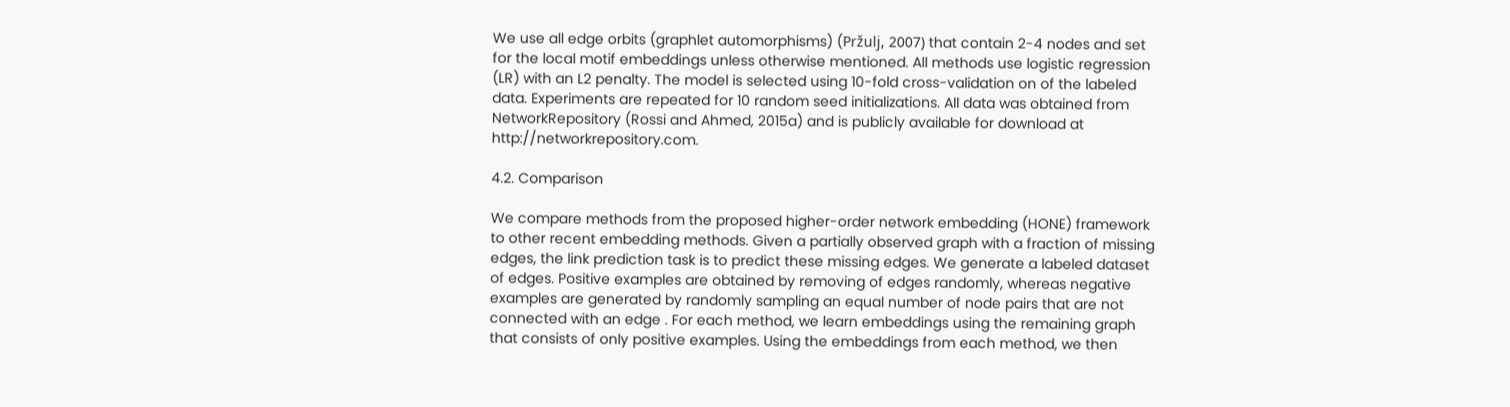We use all edge orbits (graphlet automorphisms) (Pržulj, 2007) that contain 2-4 nodes and set for the local motif embeddings unless otherwise mentioned. All methods use logistic regression (LR) with an L2 penalty. The model is selected using 10-fold cross-validation on of the labeled data. Experiments are repeated for 10 random seed initializations. All data was obtained from NetworkRepository (Rossi and Ahmed, 2015a) and is publicly available for download at http://networkrepository.com.

4.2. Comparison

We compare methods from the proposed higher-order network embedding (HONE) framework to other recent embedding methods. Given a partially observed graph with a fraction of missing edges, the link prediction task is to predict these missing edges. We generate a labeled dataset of edges. Positive examples are obtained by removing of edges randomly, whereas negative examples are generated by randomly sampling an equal number of node pairs that are not connected with an edge . For each method, we learn embeddings using the remaining graph that consists of only positive examples. Using the embeddings from each method, we then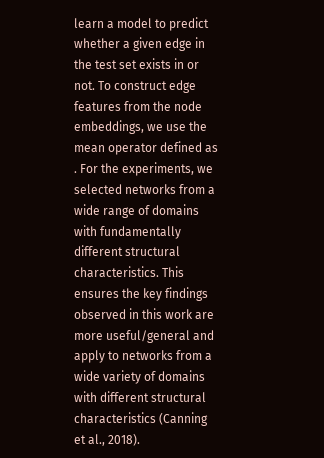learn a model to predict whether a given edge in the test set exists in or not. To construct edge features from the node embeddings, we use the mean operator defined as . For the experiments, we selected networks from a wide range of domains with fundamentally different structural characteristics. This ensures the key findings observed in this work are more useful/general and apply to networks from a wide variety of domains with different structural characteristics (Canning et al., 2018).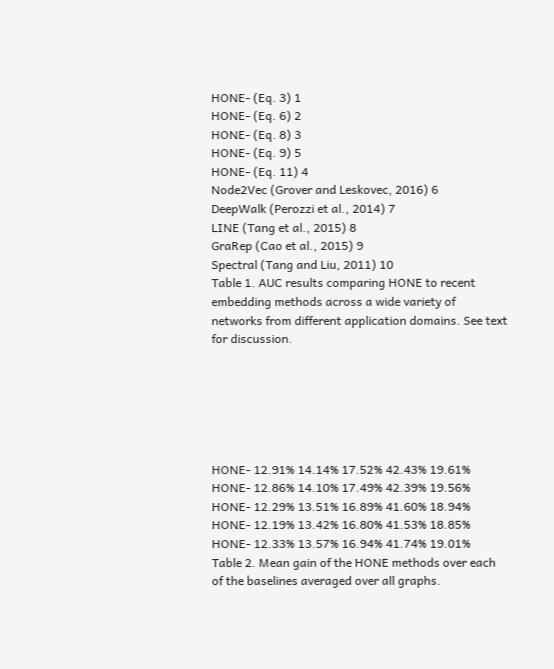HONE- (Eq. 3) 1
HONE- (Eq. 6) 2
HONE- (Eq. 8) 3
HONE- (Eq. 9) 5
HONE- (Eq. 11) 4
Node2Vec (Grover and Leskovec, 2016) 6
DeepWalk (Perozzi et al., 2014) 7
LINE (Tang et al., 2015) 8
GraRep (Cao et al., 2015) 9
Spectral (Tang and Liu, 2011) 10
Table 1. AUC results comparing HONE to recent embedding methods across a wide variety of networks from different application domains. See text for discussion.






HONE- 12.91% 14.14% 17.52% 42.43% 19.61%
HONE- 12.86% 14.10% 17.49% 42.39% 19.56%
HONE- 12.29% 13.51% 16.89% 41.60% 18.94%
HONE- 12.19% 13.42% 16.80% 41.53% 18.85%
HONE- 12.33% 13.57% 16.94% 41.74% 19.01%
Table 2. Mean gain of the HONE methods over each of the baselines averaged over all graphs.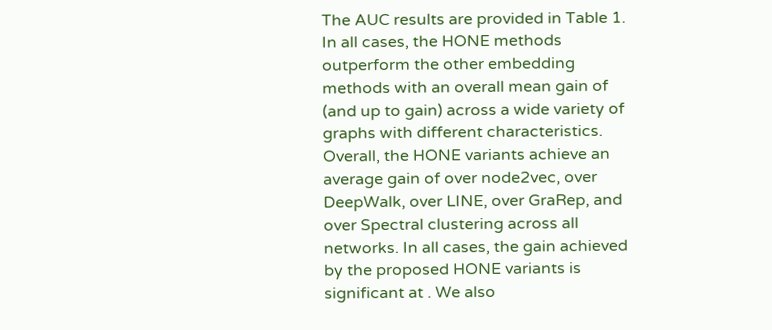The AUC results are provided in Table 1. In all cases, the HONE methods outperform the other embedding methods with an overall mean gain of (and up to gain) across a wide variety of graphs with different characteristics. Overall, the HONE variants achieve an average gain of over node2vec, over DeepWalk, over LINE, over GraRep, and over Spectral clustering across all networks. In all cases, the gain achieved by the proposed HONE variants is significant at . We also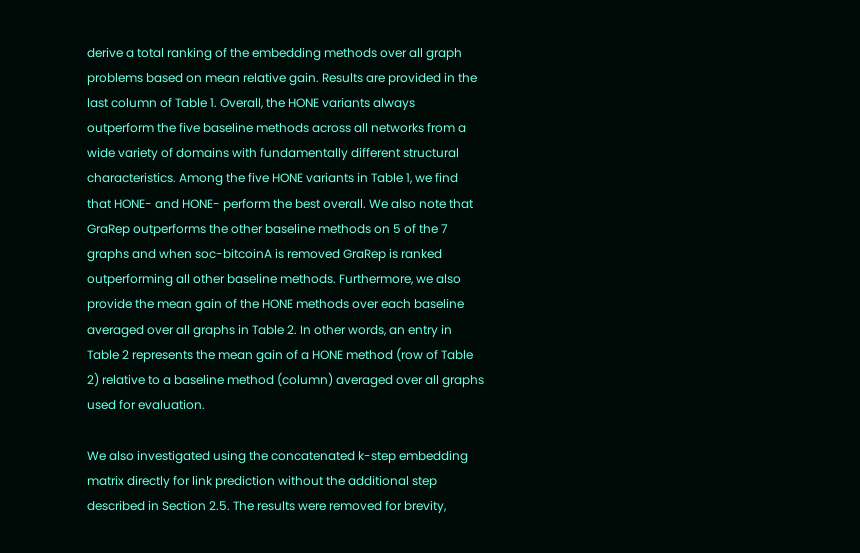derive a total ranking of the embedding methods over all graph problems based on mean relative gain. Results are provided in the last column of Table 1. Overall, the HONE variants always outperform the five baseline methods across all networks from a wide variety of domains with fundamentally different structural characteristics. Among the five HONE variants in Table 1, we find that HONE- and HONE- perform the best overall. We also note that GraRep outperforms the other baseline methods on 5 of the 7 graphs and when soc-bitcoinA is removed GraRep is ranked outperforming all other baseline methods. Furthermore, we also provide the mean gain of the HONE methods over each baseline averaged over all graphs in Table 2. In other words, an entry in Table 2 represents the mean gain of a HONE method (row of Table 2) relative to a baseline method (column) averaged over all graphs used for evaluation.

We also investigated using the concatenated k-step embedding matrix directly for link prediction without the additional step described in Section 2.5. The results were removed for brevity,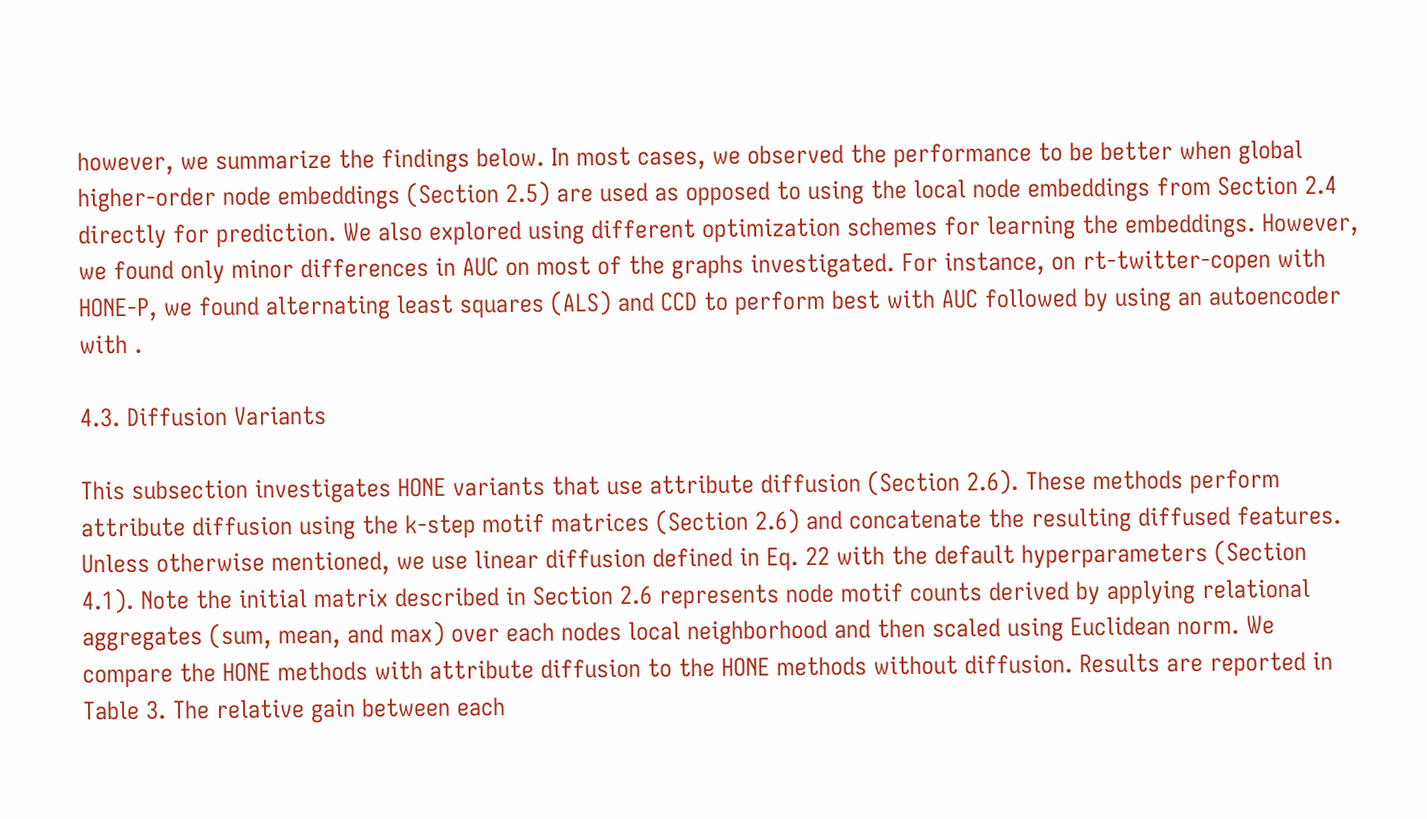however, we summarize the findings below. In most cases, we observed the performance to be better when global higher-order node embeddings (Section 2.5) are used as opposed to using the local node embeddings from Section 2.4 directly for prediction. We also explored using different optimization schemes for learning the embeddings. However, we found only minor differences in AUC on most of the graphs investigated. For instance, on rt-twitter-copen with HONE-P, we found alternating least squares (ALS) and CCD to perform best with AUC followed by using an autoencoder with .

4.3. Diffusion Variants

This subsection investigates HONE variants that use attribute diffusion (Section 2.6). These methods perform attribute diffusion using the k-step motif matrices (Section 2.6) and concatenate the resulting diffused features. Unless otherwise mentioned, we use linear diffusion defined in Eq. 22 with the default hyperparameters (Section 4.1). Note the initial matrix described in Section 2.6 represents node motif counts derived by applying relational aggregates (sum, mean, and max) over each nodes local neighborhood and then scaled using Euclidean norm. We compare the HONE methods with attribute diffusion to the HONE methods without diffusion. Results are reported in Table 3. The relative gain between each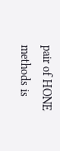pair of HONE methods is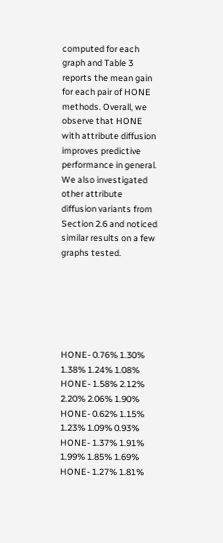computed for each graph and Table 3 reports the mean gain for each pair of HONE methods. Overall, we observe that HONE with attribute diffusion improves predictive performance in general. We also investigated other attribute diffusion variants from Section 2.6 and noticed similar results on a few graphs tested.






HONE- 0.76% 1.30% 1.38% 1.24% 1.08%
HONE- 1.58% 2.12% 2.20% 2.06% 1.90%
HONE- 0.62% 1.15% 1.23% 1.09% 0.93%
HONE- 1.37% 1.91% 1.99% 1.85% 1.69%
HONE- 1.27% 1.81%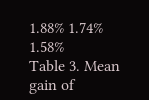1.88% 1.74% 1.58%
Table 3. Mean gain of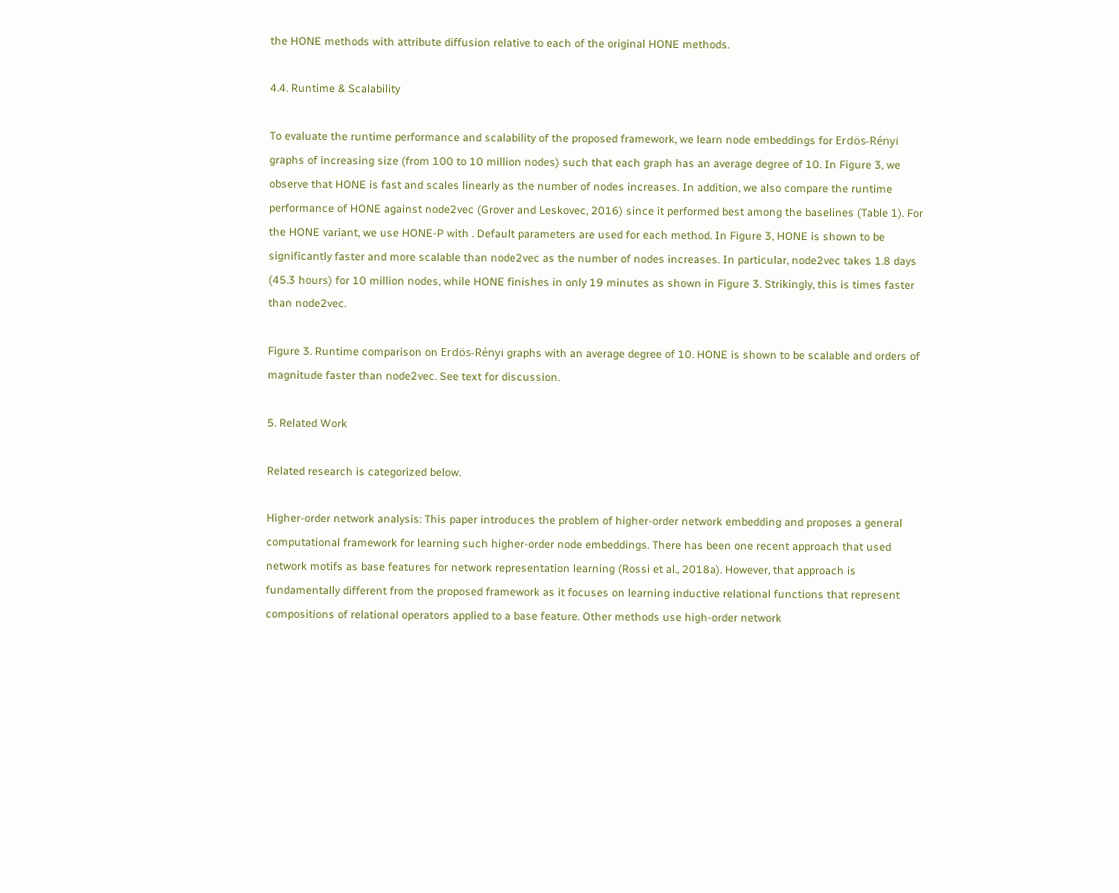the HONE methods with attribute diffusion relative to each of the original HONE methods.

4.4. Runtime & Scalability

To evaluate the runtime performance and scalability of the proposed framework, we learn node embeddings for Erdös-Rényi graphs of increasing size (from 100 to 10 million nodes) such that each graph has an average degree of 10. In Figure 3, we observe that HONE is fast and scales linearly as the number of nodes increases. In addition, we also compare the runtime performance of HONE against node2vec (Grover and Leskovec, 2016) since it performed best among the baselines (Table 1). For the HONE variant, we use HONE-P with . Default parameters are used for each method. In Figure 3, HONE is shown to be significantly faster and more scalable than node2vec as the number of nodes increases. In particular, node2vec takes 1.8 days (45.3 hours) for 10 million nodes, while HONE finishes in only 19 minutes as shown in Figure 3. Strikingly, this is times faster than node2vec.

Figure 3. Runtime comparison on Erdös-Rényi graphs with an average degree of 10. HONE is shown to be scalable and orders of magnitude faster than node2vec. See text for discussion.

5. Related Work

Related research is categorized below.

Higher-order network analysis: This paper introduces the problem of higher-order network embedding and proposes a general computational framework for learning such higher-order node embeddings. There has been one recent approach that used network motifs as base features for network representation learning (Rossi et al., 2018a). However, that approach is fundamentally different from the proposed framework as it focuses on learning inductive relational functions that represent compositions of relational operators applied to a base feature. Other methods use high-order network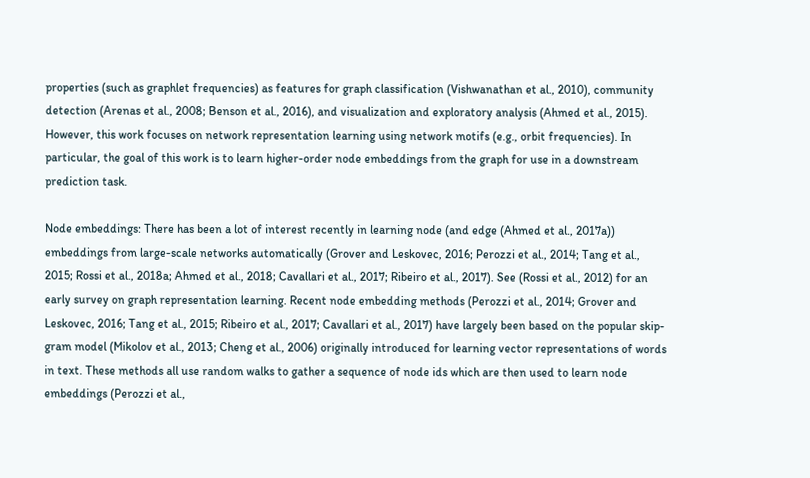properties (such as graphlet frequencies) as features for graph classification (Vishwanathan et al., 2010), community detection (Arenas et al., 2008; Benson et al., 2016), and visualization and exploratory analysis (Ahmed et al., 2015). However, this work focuses on network representation learning using network motifs (e.g., orbit frequencies). In particular, the goal of this work is to learn higher-order node embeddings from the graph for use in a downstream prediction task.

Node embeddings: There has been a lot of interest recently in learning node (and edge (Ahmed et al., 2017a)) embeddings from large-scale networks automatically (Grover and Leskovec, 2016; Perozzi et al., 2014; Tang et al., 2015; Rossi et al., 2018a; Ahmed et al., 2018; Cavallari et al., 2017; Ribeiro et al., 2017). See (Rossi et al., 2012) for an early survey on graph representation learning. Recent node embedding methods (Perozzi et al., 2014; Grover and Leskovec, 2016; Tang et al., 2015; Ribeiro et al., 2017; Cavallari et al., 2017) have largely been based on the popular skip-gram model (Mikolov et al., 2013; Cheng et al., 2006) originally introduced for learning vector representations of words in text. These methods all use random walks to gather a sequence of node ids which are then used to learn node embeddings (Perozzi et al.,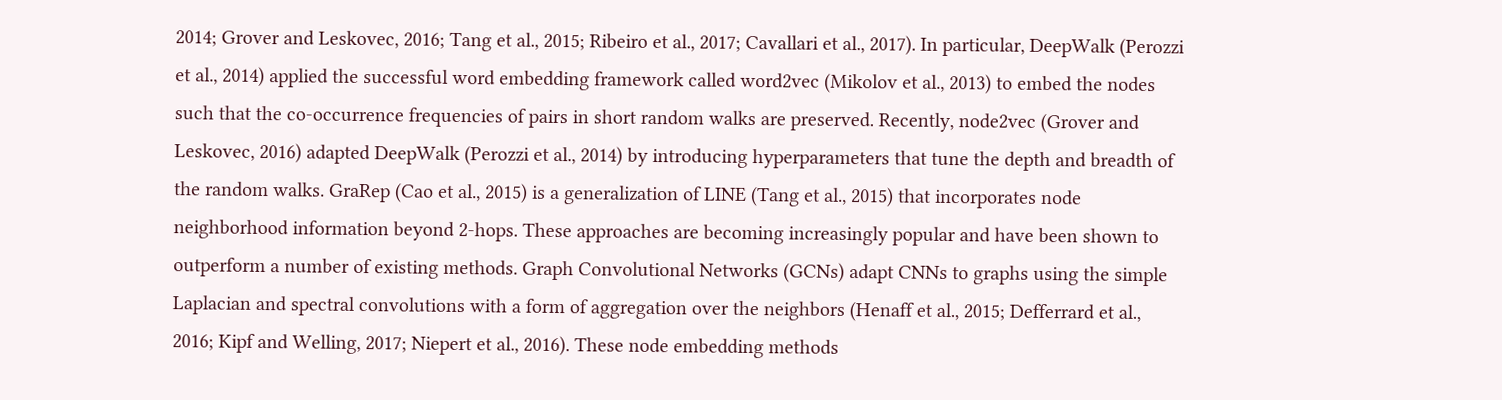2014; Grover and Leskovec, 2016; Tang et al., 2015; Ribeiro et al., 2017; Cavallari et al., 2017). In particular, DeepWalk (Perozzi et al., 2014) applied the successful word embedding framework called word2vec (Mikolov et al., 2013) to embed the nodes such that the co-occurrence frequencies of pairs in short random walks are preserved. Recently, node2vec (Grover and Leskovec, 2016) adapted DeepWalk (Perozzi et al., 2014) by introducing hyperparameters that tune the depth and breadth of the random walks. GraRep (Cao et al., 2015) is a generalization of LINE (Tang et al., 2015) that incorporates node neighborhood information beyond 2-hops. These approaches are becoming increasingly popular and have been shown to outperform a number of existing methods. Graph Convolutional Networks (GCNs) adapt CNNs to graphs using the simple Laplacian and spectral convolutions with a form of aggregation over the neighbors (Henaff et al., 2015; Defferrard et al., 2016; Kipf and Welling, 2017; Niepert et al., 2016). These node embedding methods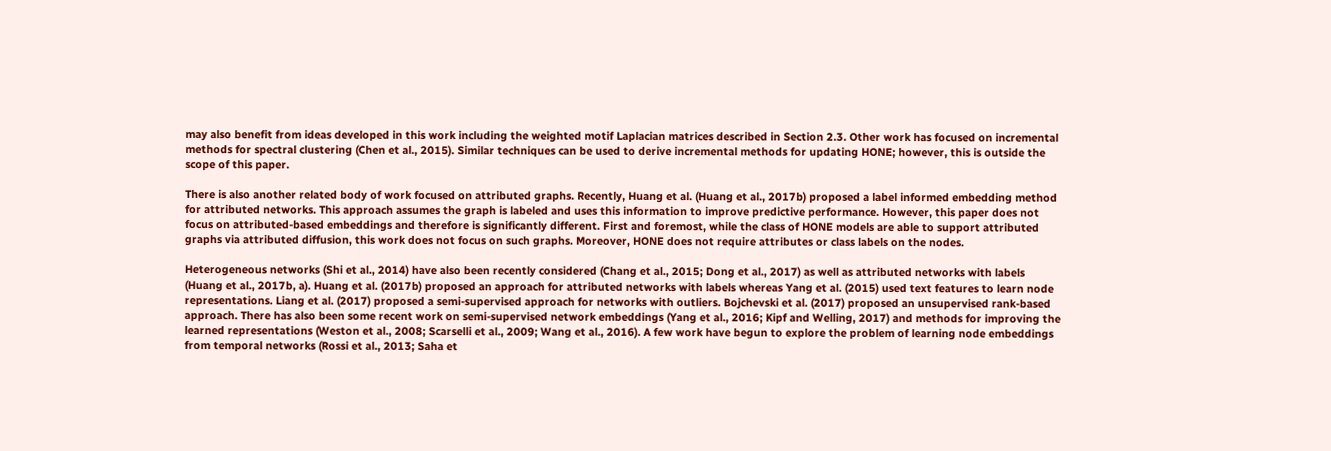may also benefit from ideas developed in this work including the weighted motif Laplacian matrices described in Section 2.3. Other work has focused on incremental methods for spectral clustering (Chen et al., 2015). Similar techniques can be used to derive incremental methods for updating HONE; however, this is outside the scope of this paper.

There is also another related body of work focused on attributed graphs. Recently, Huang et al. (Huang et al., 2017b) proposed a label informed embedding method for attributed networks. This approach assumes the graph is labeled and uses this information to improve predictive performance. However, this paper does not focus on attributed-based embeddings and therefore is significantly different. First and foremost, while the class of HONE models are able to support attributed graphs via attributed diffusion, this work does not focus on such graphs. Moreover, HONE does not require attributes or class labels on the nodes.

Heterogeneous networks (Shi et al., 2014) have also been recently considered (Chang et al., 2015; Dong et al., 2017) as well as attributed networks with labels (Huang et al., 2017b, a). Huang et al. (2017b) proposed an approach for attributed networks with labels whereas Yang et al. (2015) used text features to learn node representations. Liang et al. (2017) proposed a semi-supervised approach for networks with outliers. Bojchevski et al. (2017) proposed an unsupervised rank-based approach. There has also been some recent work on semi-supervised network embeddings (Yang et al., 2016; Kipf and Welling, 2017) and methods for improving the learned representations (Weston et al., 2008; Scarselli et al., 2009; Wang et al., 2016). A few work have begun to explore the problem of learning node embeddings from temporal networks (Rossi et al., 2013; Saha et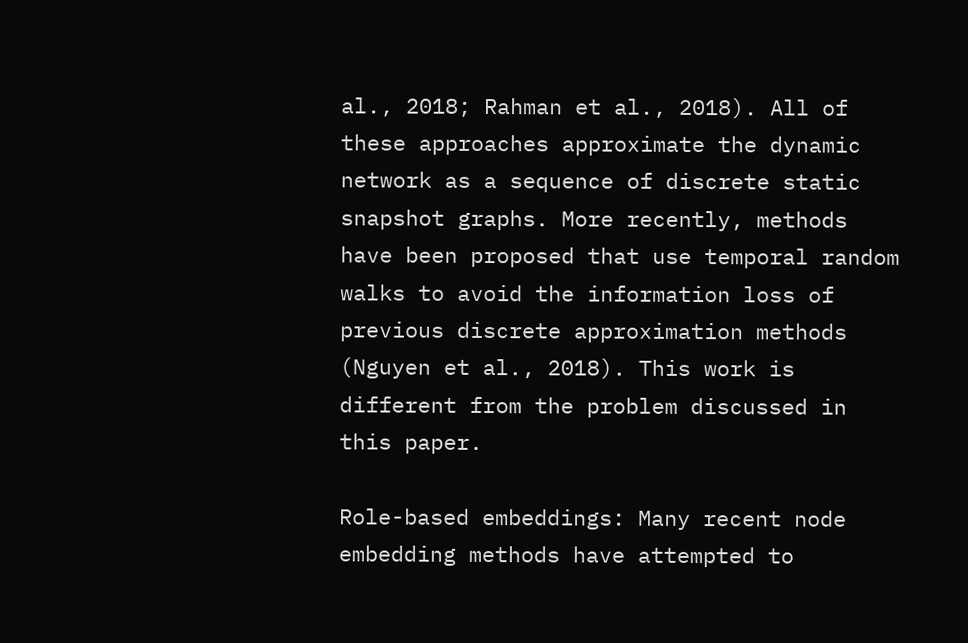al., 2018; Rahman et al., 2018). All of these approaches approximate the dynamic network as a sequence of discrete static snapshot graphs. More recently, methods have been proposed that use temporal random walks to avoid the information loss of previous discrete approximation methods (Nguyen et al., 2018). This work is different from the problem discussed in this paper.

Role-based embeddings: Many recent node embedding methods have attempted to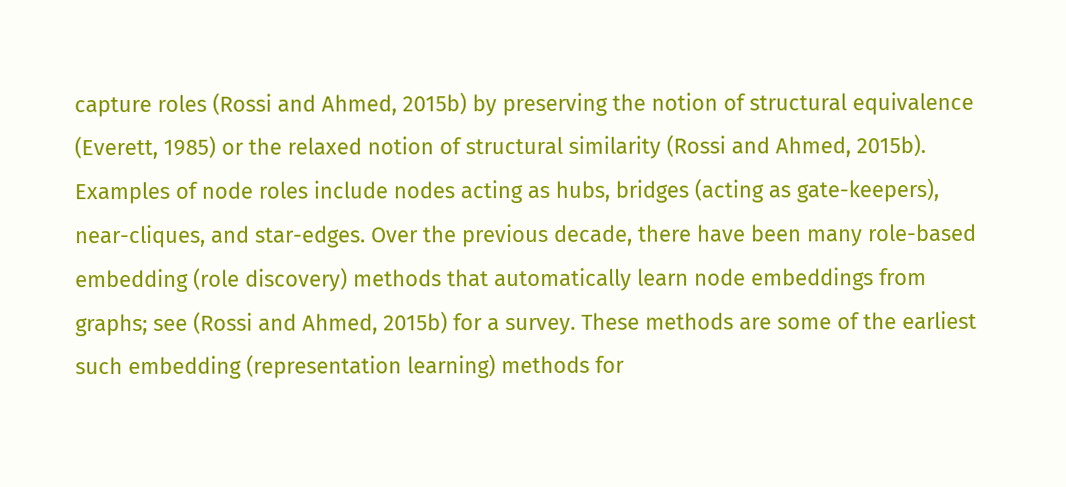capture roles (Rossi and Ahmed, 2015b) by preserving the notion of structural equivalence (Everett, 1985) or the relaxed notion of structural similarity (Rossi and Ahmed, 2015b). Examples of node roles include nodes acting as hubs, bridges (acting as gate-keepers), near-cliques, and star-edges. Over the previous decade, there have been many role-based embedding (role discovery) methods that automatically learn node embeddings from graphs; see (Rossi and Ahmed, 2015b) for a survey. These methods are some of the earliest such embedding (representation learning) methods for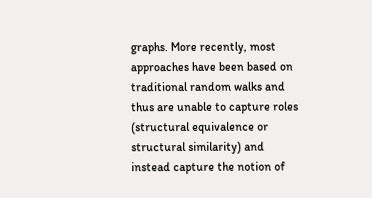graphs. More recently, most approaches have been based on traditional random walks and thus are unable to capture roles (structural equivalence or structural similarity) and instead capture the notion of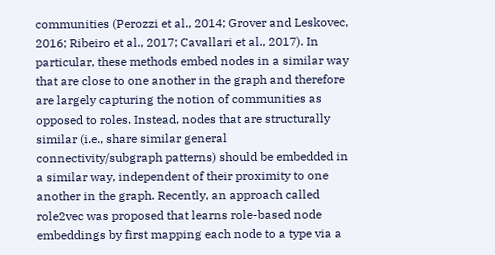communities (Perozzi et al., 2014; Grover and Leskovec, 2016; Ribeiro et al., 2017; Cavallari et al., 2017). In particular, these methods embed nodes in a similar way that are close to one another in the graph and therefore are largely capturing the notion of communities as opposed to roles. Instead, nodes that are structurally similar (i.e., share similar general connectivity/subgraph patterns) should be embedded in a similar way, independent of their proximity to one another in the graph. Recently, an approach called role2vec was proposed that learns role-based node embeddings by first mapping each node to a type via a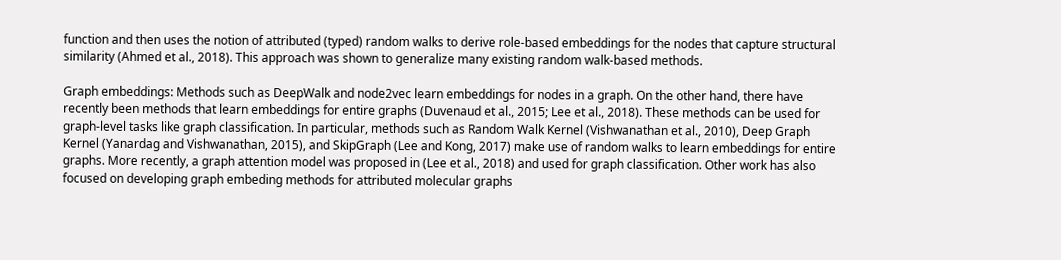function and then uses the notion of attributed (typed) random walks to derive role-based embeddings for the nodes that capture structural similarity (Ahmed et al., 2018). This approach was shown to generalize many existing random walk-based methods.

Graph embeddings: Methods such as DeepWalk and node2vec learn embeddings for nodes in a graph. On the other hand, there have recently been methods that learn embeddings for entire graphs (Duvenaud et al., 2015; Lee et al., 2018). These methods can be used for graph-level tasks like graph classification. In particular, methods such as Random Walk Kernel (Vishwanathan et al., 2010), Deep Graph Kernel (Yanardag and Vishwanathan, 2015), and SkipGraph (Lee and Kong, 2017) make use of random walks to learn embeddings for entire graphs. More recently, a graph attention model was proposed in (Lee et al., 2018) and used for graph classification. Other work has also focused on developing graph embeding methods for attributed molecular graphs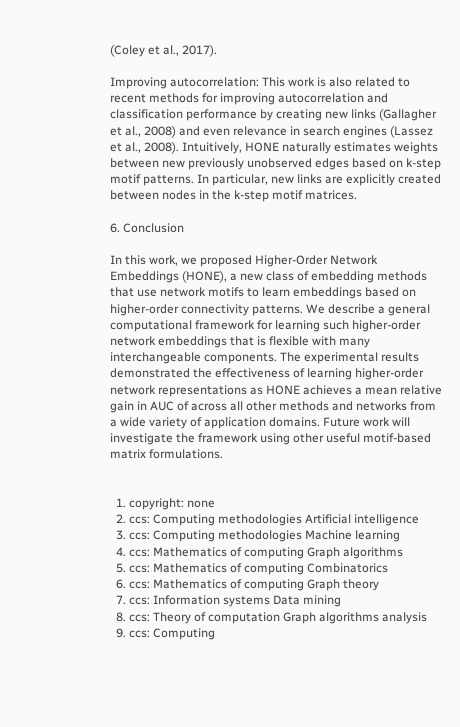(Coley et al., 2017).

Improving autocorrelation: This work is also related to recent methods for improving autocorrelation and classification performance by creating new links (Gallagher et al., 2008) and even relevance in search engines (Lassez et al., 2008). Intuitively, HONE naturally estimates weights between new previously unobserved edges based on k-step motif patterns. In particular, new links are explicitly created between nodes in the k-step motif matrices.

6. Conclusion

In this work, we proposed Higher-Order Network Embeddings (HONE), a new class of embedding methods that use network motifs to learn embeddings based on higher-order connectivity patterns. We describe a general computational framework for learning such higher-order network embeddings that is flexible with many interchangeable components. The experimental results demonstrated the effectiveness of learning higher-order network representations as HONE achieves a mean relative gain in AUC of across all other methods and networks from a wide variety of application domains. Future work will investigate the framework using other useful motif-based matrix formulations.


  1. copyright: none
  2. ccs: Computing methodologies Artificial intelligence
  3. ccs: Computing methodologies Machine learning
  4. ccs: Mathematics of computing Graph algorithms
  5. ccs: Mathematics of computing Combinatorics
  6. ccs: Mathematics of computing Graph theory
  7. ccs: Information systems Data mining
  8. ccs: Theory of computation Graph algorithms analysis
  9. ccs: Computing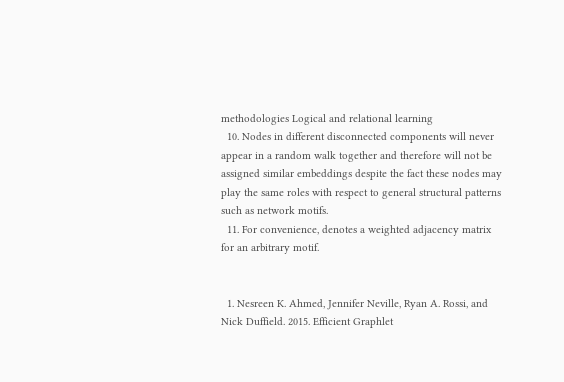methodologies Logical and relational learning
  10. Nodes in different disconnected components will never appear in a random walk together and therefore will not be assigned similar embeddings despite the fact these nodes may play the same roles with respect to general structural patterns such as network motifs.
  11. For convenience, denotes a weighted adjacency matrix for an arbitrary motif.


  1. Nesreen K. Ahmed, Jennifer Neville, Ryan A. Rossi, and Nick Duffield. 2015. Efficient Graphlet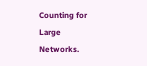Counting for Large Networks.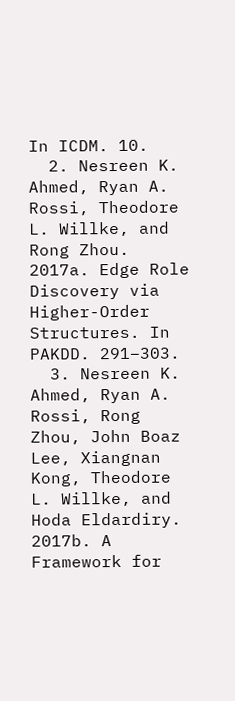In ICDM. 10.
  2. Nesreen K. Ahmed, Ryan A. Rossi, Theodore L. Willke, and Rong Zhou. 2017a. Edge Role Discovery via Higher-Order Structures. In PAKDD. 291–303.
  3. Nesreen K. Ahmed, Ryan A. Rossi, Rong Zhou, John Boaz Lee, Xiangnan Kong, Theodore L. Willke, and Hoda Eldardiry. 2017b. A Framework for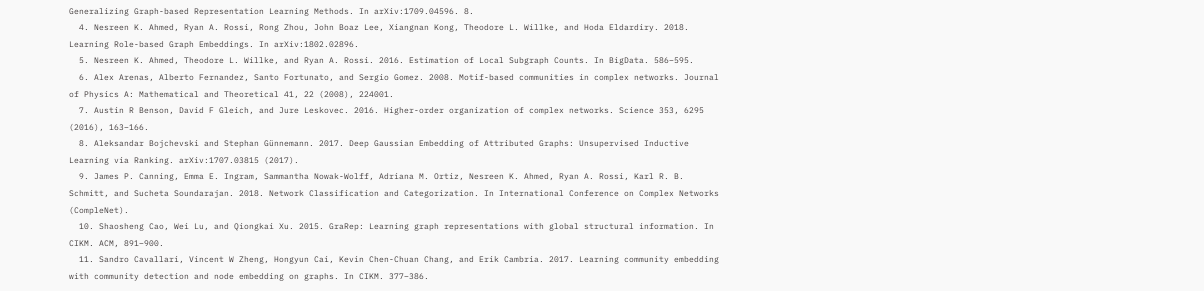Generalizing Graph-based Representation Learning Methods. In arXiv:1709.04596. 8.
  4. Nesreen K. Ahmed, Ryan A. Rossi, Rong Zhou, John Boaz Lee, Xiangnan Kong, Theodore L. Willke, and Hoda Eldardiry. 2018. Learning Role-based Graph Embeddings. In arXiv:1802.02896.
  5. Nesreen K. Ahmed, Theodore L. Willke, and Ryan A. Rossi. 2016. Estimation of Local Subgraph Counts. In BigData. 586–595.
  6. Alex Arenas, Alberto Fernandez, Santo Fortunato, and Sergio Gomez. 2008. Motif-based communities in complex networks. Journal of Physics A: Mathematical and Theoretical 41, 22 (2008), 224001.
  7. Austin R Benson, David F Gleich, and Jure Leskovec. 2016. Higher-order organization of complex networks. Science 353, 6295 (2016), 163–166.
  8. Aleksandar Bojchevski and Stephan Günnemann. 2017. Deep Gaussian Embedding of Attributed Graphs: Unsupervised Inductive Learning via Ranking. arXiv:1707.03815 (2017).
  9. James P. Canning, Emma E. Ingram, Sammantha Nowak-Wolff, Adriana M. Ortiz, Nesreen K. Ahmed, Ryan A. Rossi, Karl R. B. Schmitt, and Sucheta Soundarajan. 2018. Network Classification and Categorization. In International Conference on Complex Networks (CompleNet).
  10. Shaosheng Cao, Wei Lu, and Qiongkai Xu. 2015. GraRep: Learning graph representations with global structural information. In CIKM. ACM, 891–900.
  11. Sandro Cavallari, Vincent W Zheng, Hongyun Cai, Kevin Chen-Chuan Chang, and Erik Cambria. 2017. Learning community embedding with community detection and node embedding on graphs. In CIKM. 377–386.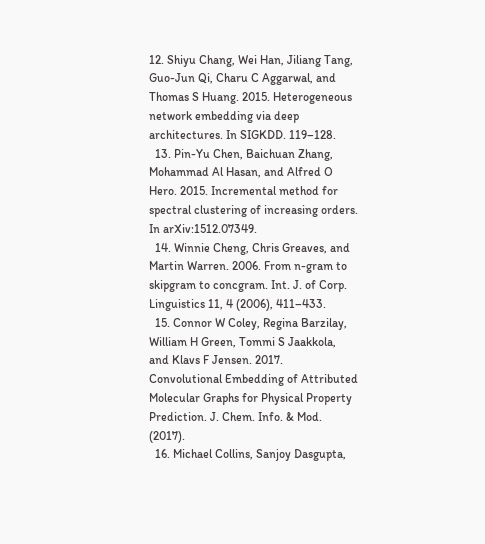12. Shiyu Chang, Wei Han, Jiliang Tang, Guo-Jun Qi, Charu C Aggarwal, and Thomas S Huang. 2015. Heterogeneous network embedding via deep architectures. In SIGKDD. 119–128.
  13. Pin-Yu Chen, Baichuan Zhang, Mohammad Al Hasan, and Alfred O Hero. 2015. Incremental method for spectral clustering of increasing orders. In arXiv:1512.07349.
  14. Winnie Cheng, Chris Greaves, and Martin Warren. 2006. From n-gram to skipgram to concgram. Int. J. of Corp. Linguistics 11, 4 (2006), 411–433.
  15. Connor W Coley, Regina Barzilay, William H Green, Tommi S Jaakkola, and Klavs F Jensen. 2017. Convolutional Embedding of Attributed Molecular Graphs for Physical Property Prediction. J. Chem. Info. & Mod. (2017).
  16. Michael Collins, Sanjoy Dasgupta,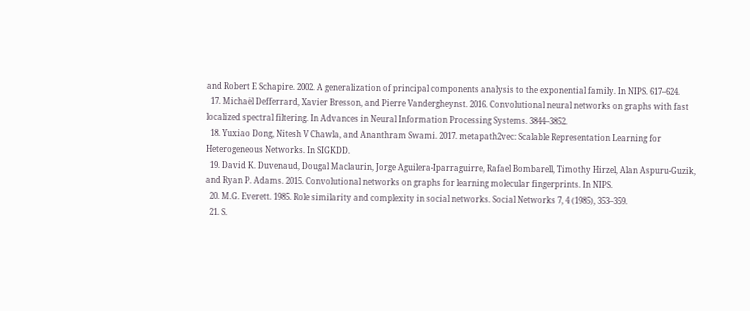and Robert E Schapire. 2002. A generalization of principal components analysis to the exponential family. In NIPS. 617–624.
  17. Michaël Defferrard, Xavier Bresson, and Pierre Vandergheynst. 2016. Convolutional neural networks on graphs with fast localized spectral filtering. In Advances in Neural Information Processing Systems. 3844–3852.
  18. Yuxiao Dong, Nitesh V Chawla, and Ananthram Swami. 2017. metapath2vec: Scalable Representation Learning for Heterogeneous Networks. In SIGKDD.
  19. David K. Duvenaud, Dougal Maclaurin, Jorge Aguilera-Iparraguirre, Rafael Bombarell, Timothy Hirzel, Alan Aspuru-Guzik, and Ryan P. Adams. 2015. Convolutional networks on graphs for learning molecular fingerprints. In NIPS.
  20. M.G. Everett. 1985. Role similarity and complexity in social networks. Social Networks 7, 4 (1985), 353–359.
  21. S.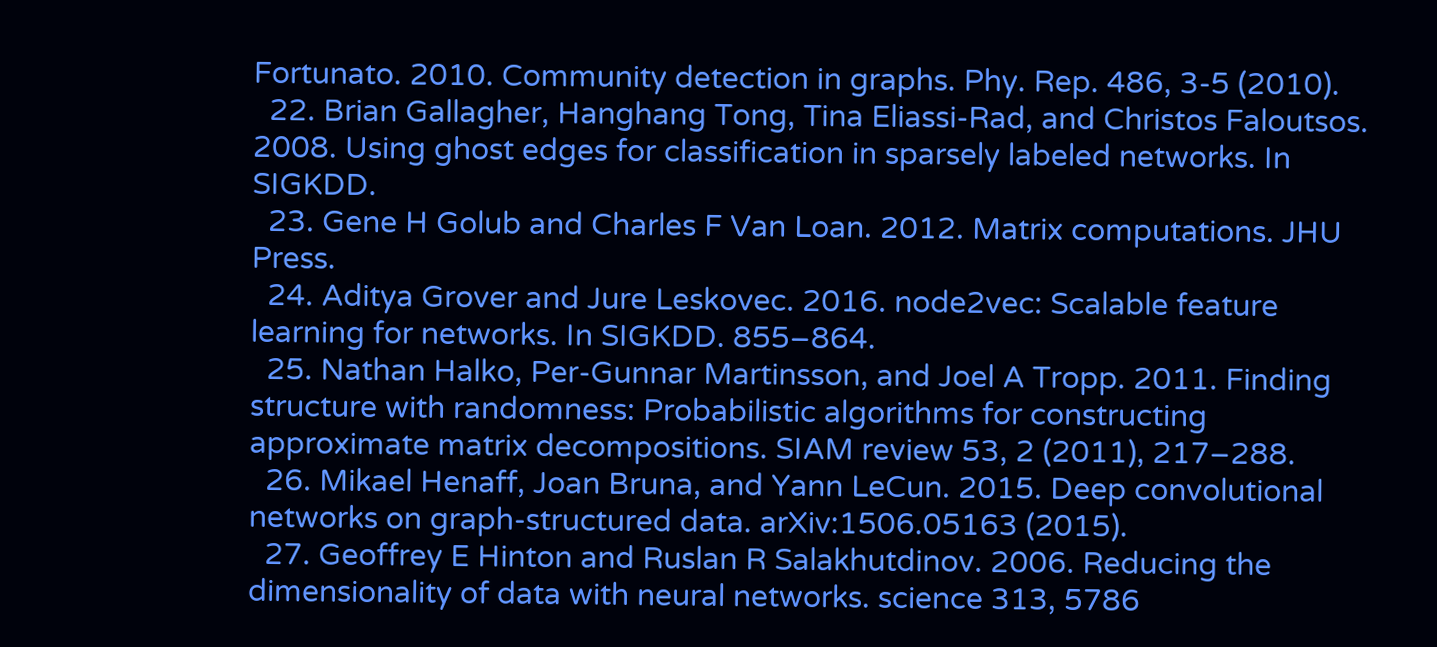Fortunato. 2010. Community detection in graphs. Phy. Rep. 486, 3-5 (2010).
  22. Brian Gallagher, Hanghang Tong, Tina Eliassi-Rad, and Christos Faloutsos. 2008. Using ghost edges for classification in sparsely labeled networks. In SIGKDD.
  23. Gene H Golub and Charles F Van Loan. 2012. Matrix computations. JHU Press.
  24. Aditya Grover and Jure Leskovec. 2016. node2vec: Scalable feature learning for networks. In SIGKDD. 855–864.
  25. Nathan Halko, Per-Gunnar Martinsson, and Joel A Tropp. 2011. Finding structure with randomness: Probabilistic algorithms for constructing approximate matrix decompositions. SIAM review 53, 2 (2011), 217–288.
  26. Mikael Henaff, Joan Bruna, and Yann LeCun. 2015. Deep convolutional networks on graph-structured data. arXiv:1506.05163 (2015).
  27. Geoffrey E Hinton and Ruslan R Salakhutdinov. 2006. Reducing the dimensionality of data with neural networks. science 313, 5786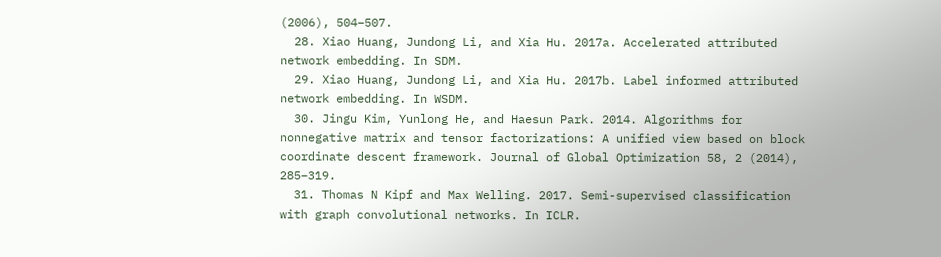(2006), 504–507.
  28. Xiao Huang, Jundong Li, and Xia Hu. 2017a. Accelerated attributed network embedding. In SDM.
  29. Xiao Huang, Jundong Li, and Xia Hu. 2017b. Label informed attributed network embedding. In WSDM.
  30. Jingu Kim, Yunlong He, and Haesun Park. 2014. Algorithms for nonnegative matrix and tensor factorizations: A unified view based on block coordinate descent framework. Journal of Global Optimization 58, 2 (2014), 285–319.
  31. Thomas N Kipf and Max Welling. 2017. Semi-supervised classification with graph convolutional networks. In ICLR.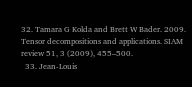32. Tamara G Kolda and Brett W Bader. 2009. Tensor decompositions and applications. SIAM review 51, 3 (2009), 455–500.
  33. Jean-Louis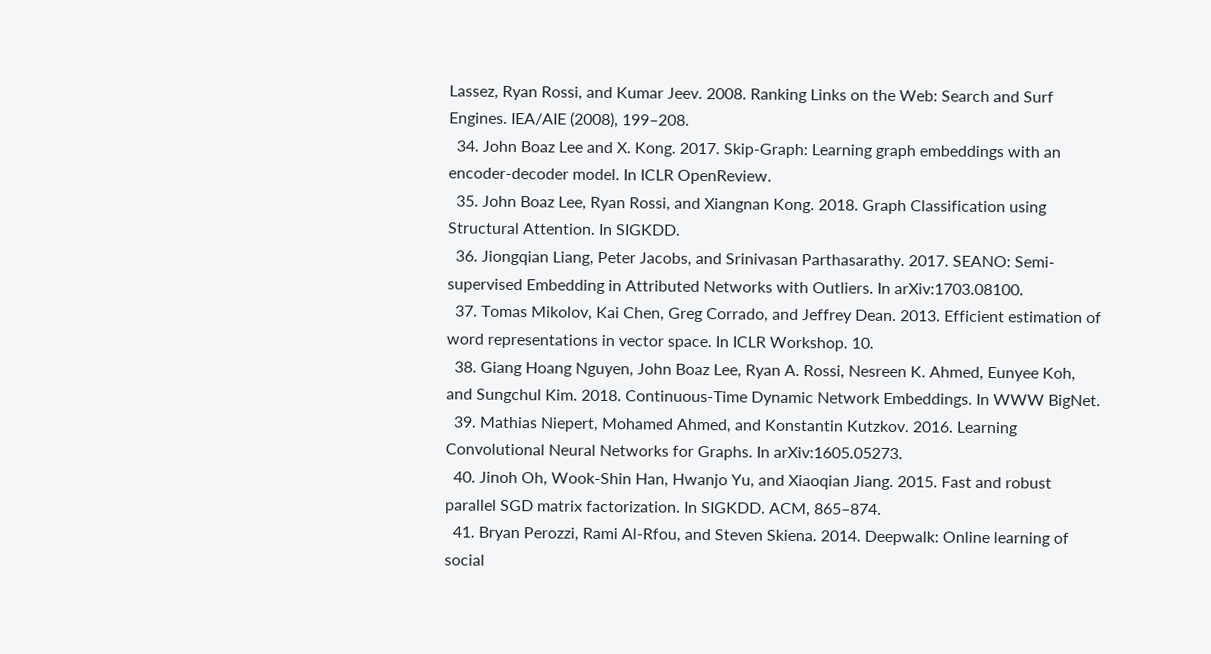Lassez, Ryan Rossi, and Kumar Jeev. 2008. Ranking Links on the Web: Search and Surf Engines. IEA/AIE (2008), 199–208.
  34. John Boaz Lee and X. Kong. 2017. Skip-Graph: Learning graph embeddings with an encoder-decoder model. In ICLR OpenReview.
  35. John Boaz Lee, Ryan Rossi, and Xiangnan Kong. 2018. Graph Classification using Structural Attention. In SIGKDD.
  36. Jiongqian Liang, Peter Jacobs, and Srinivasan Parthasarathy. 2017. SEANO: Semi-supervised Embedding in Attributed Networks with Outliers. In arXiv:1703.08100.
  37. Tomas Mikolov, Kai Chen, Greg Corrado, and Jeffrey Dean. 2013. Efficient estimation of word representations in vector space. In ICLR Workshop. 10.
  38. Giang Hoang Nguyen, John Boaz Lee, Ryan A. Rossi, Nesreen K. Ahmed, Eunyee Koh, and Sungchul Kim. 2018. Continuous-Time Dynamic Network Embeddings. In WWW BigNet.
  39. Mathias Niepert, Mohamed Ahmed, and Konstantin Kutzkov. 2016. Learning Convolutional Neural Networks for Graphs. In arXiv:1605.05273.
  40. Jinoh Oh, Wook-Shin Han, Hwanjo Yu, and Xiaoqian Jiang. 2015. Fast and robust parallel SGD matrix factorization. In SIGKDD. ACM, 865–874.
  41. Bryan Perozzi, Rami Al-Rfou, and Steven Skiena. 2014. Deepwalk: Online learning of social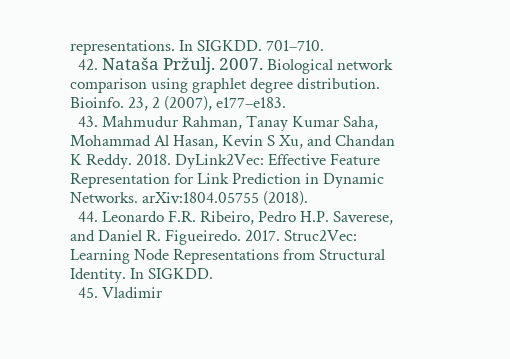representations. In SIGKDD. 701–710.
  42. Nataša Pržulj. 2007. Biological network comparison using graphlet degree distribution. Bioinfo. 23, 2 (2007), e177–e183.
  43. Mahmudur Rahman, Tanay Kumar Saha, Mohammad Al Hasan, Kevin S Xu, and Chandan K Reddy. 2018. DyLink2Vec: Effective Feature Representation for Link Prediction in Dynamic Networks. arXiv:1804.05755 (2018).
  44. Leonardo F.R. Ribeiro, Pedro H.P. Saverese, and Daniel R. Figueiredo. 2017. Struc2Vec: Learning Node Representations from Structural Identity. In SIGKDD.
  45. Vladimir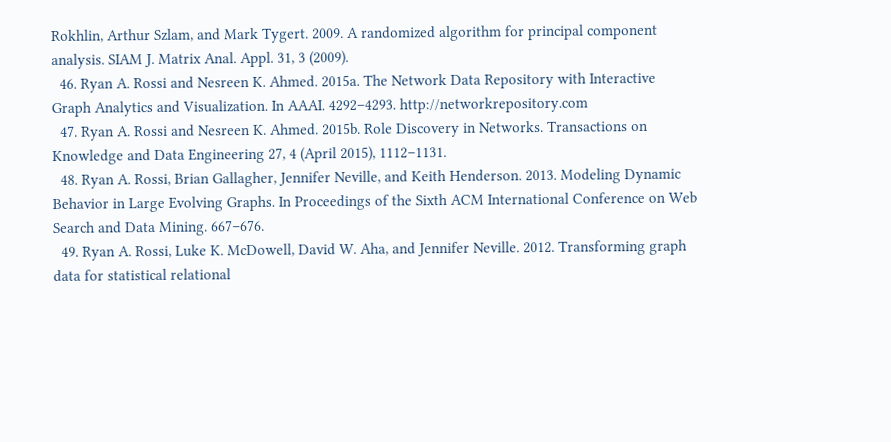Rokhlin, Arthur Szlam, and Mark Tygert. 2009. A randomized algorithm for principal component analysis. SIAM J. Matrix Anal. Appl. 31, 3 (2009).
  46. Ryan A. Rossi and Nesreen K. Ahmed. 2015a. The Network Data Repository with Interactive Graph Analytics and Visualization. In AAAI. 4292–4293. http://networkrepository.com
  47. Ryan A. Rossi and Nesreen K. Ahmed. 2015b. Role Discovery in Networks. Transactions on Knowledge and Data Engineering 27, 4 (April 2015), 1112–1131.
  48. Ryan A. Rossi, Brian Gallagher, Jennifer Neville, and Keith Henderson. 2013. Modeling Dynamic Behavior in Large Evolving Graphs. In Proceedings of the Sixth ACM International Conference on Web Search and Data Mining. 667–676.
  49. Ryan A. Rossi, Luke K. McDowell, David W. Aha, and Jennifer Neville. 2012. Transforming graph data for statistical relational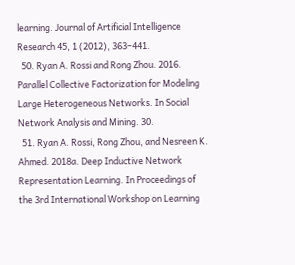learning. Journal of Artificial Intelligence Research 45, 1 (2012), 363–441.
  50. Ryan A. Rossi and Rong Zhou. 2016. Parallel Collective Factorization for Modeling Large Heterogeneous Networks. In Social Network Analysis and Mining. 30.
  51. Ryan A. Rossi, Rong Zhou, and Nesreen K. Ahmed. 2018a. Deep Inductive Network Representation Learning. In Proceedings of the 3rd International Workshop on Learning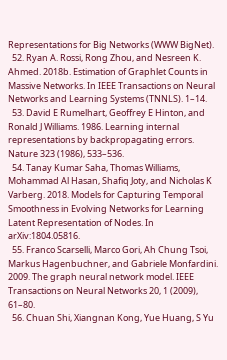Representations for Big Networks (WWW BigNet).
  52. Ryan A. Rossi, Rong Zhou, and Nesreen K. Ahmed. 2018b. Estimation of Graphlet Counts in Massive Networks. In IEEE Transactions on Neural Networks and Learning Systems (TNNLS). 1–14.
  53. David E Rumelhart, Geoffrey E Hinton, and Ronald J Williams. 1986. Learning internal representations by backpropagating errors. Nature 323 (1986), 533–536.
  54. Tanay Kumar Saha, Thomas Williams, Mohammad Al Hasan, Shafiq Joty, and Nicholas K Varberg. 2018. Models for Capturing Temporal Smoothness in Evolving Networks for Learning Latent Representation of Nodes. In arXiv:1804.05816.
  55. Franco Scarselli, Marco Gori, Ah Chung Tsoi, Markus Hagenbuchner, and Gabriele Monfardini. 2009. The graph neural network model. IEEE Transactions on Neural Networks 20, 1 (2009), 61–80.
  56. Chuan Shi, Xiangnan Kong, Yue Huang, S Yu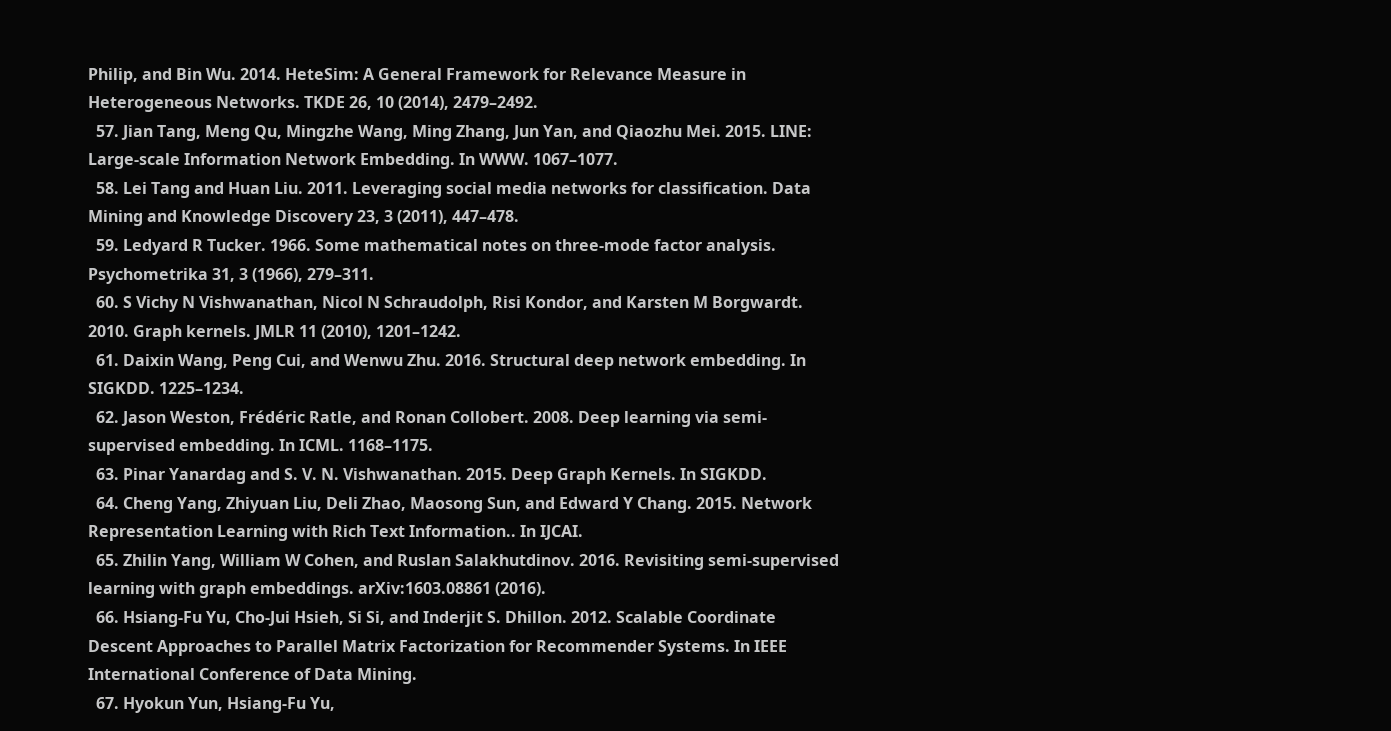Philip, and Bin Wu. 2014. HeteSim: A General Framework for Relevance Measure in Heterogeneous Networks. TKDE 26, 10 (2014), 2479–2492.
  57. Jian Tang, Meng Qu, Mingzhe Wang, Ming Zhang, Jun Yan, and Qiaozhu Mei. 2015. LINE: Large-scale Information Network Embedding. In WWW. 1067–1077.
  58. Lei Tang and Huan Liu. 2011. Leveraging social media networks for classification. Data Mining and Knowledge Discovery 23, 3 (2011), 447–478.
  59. Ledyard R Tucker. 1966. Some mathematical notes on three-mode factor analysis. Psychometrika 31, 3 (1966), 279–311.
  60. S Vichy N Vishwanathan, Nicol N Schraudolph, Risi Kondor, and Karsten M Borgwardt. 2010. Graph kernels. JMLR 11 (2010), 1201–1242.
  61. Daixin Wang, Peng Cui, and Wenwu Zhu. 2016. Structural deep network embedding. In SIGKDD. 1225–1234.
  62. Jason Weston, Frédéric Ratle, and Ronan Collobert. 2008. Deep learning via semi-supervised embedding. In ICML. 1168–1175.
  63. Pinar Yanardag and S. V. N. Vishwanathan. 2015. Deep Graph Kernels. In SIGKDD.
  64. Cheng Yang, Zhiyuan Liu, Deli Zhao, Maosong Sun, and Edward Y Chang. 2015. Network Representation Learning with Rich Text Information.. In IJCAI.
  65. Zhilin Yang, William W Cohen, and Ruslan Salakhutdinov. 2016. Revisiting semi-supervised learning with graph embeddings. arXiv:1603.08861 (2016).
  66. Hsiang-Fu Yu, Cho-Jui Hsieh, Si Si, and Inderjit S. Dhillon. 2012. Scalable Coordinate Descent Approaches to Parallel Matrix Factorization for Recommender Systems. In IEEE International Conference of Data Mining.
  67. Hyokun Yun, Hsiang-Fu Yu,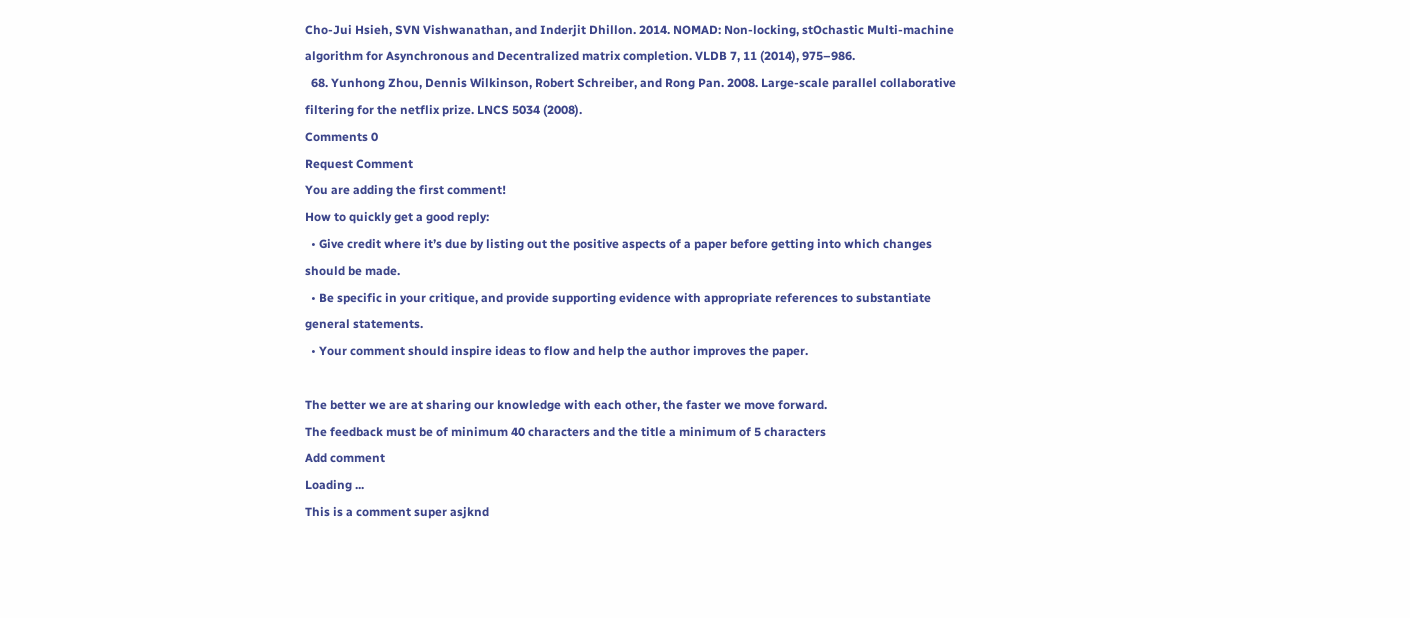Cho-Jui Hsieh, SVN Vishwanathan, and Inderjit Dhillon. 2014. NOMAD: Non-locking, stOchastic Multi-machine algorithm for Asynchronous and Decentralized matrix completion. VLDB 7, 11 (2014), 975–986.
  68. Yunhong Zhou, Dennis Wilkinson, Robert Schreiber, and Rong Pan. 2008. Large-scale parallel collaborative filtering for the netflix prize. LNCS 5034 (2008).
Comments 0
Request Comment
You are adding the first comment!
How to quickly get a good reply:
  • Give credit where it’s due by listing out the positive aspects of a paper before getting into which changes should be made.
  • Be specific in your critique, and provide supporting evidence with appropriate references to substantiate general statements.
  • Your comment should inspire ideas to flow and help the author improves the paper.

The better we are at sharing our knowledge with each other, the faster we move forward.
The feedback must be of minimum 40 characters and the title a minimum of 5 characters
Add comment
Loading ...
This is a comment super asjknd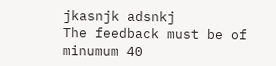jkasnjk adsnkj
The feedback must be of minumum 40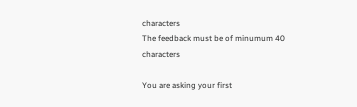characters
The feedback must be of minumum 40 characters

You are asking your first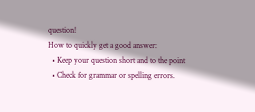question!
How to quickly get a good answer:
  • Keep your question short and to the point
  • Check for grammar or spelling errors.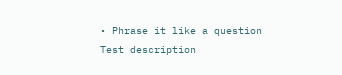• Phrase it like a question
Test description